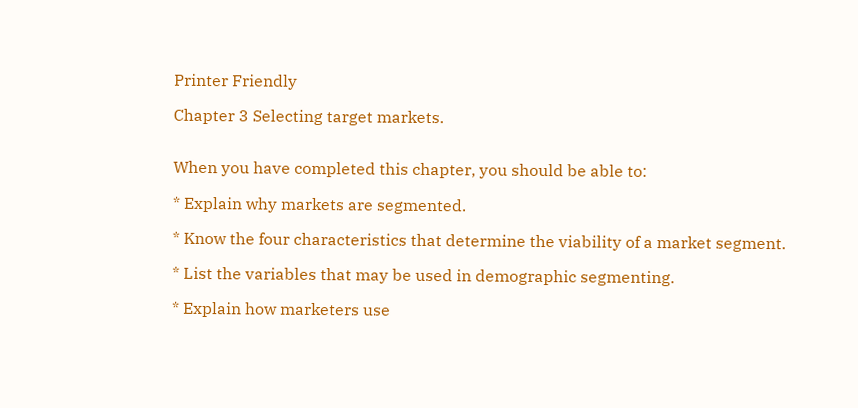Printer Friendly

Chapter 3 Selecting target markets.


When you have completed this chapter, you should be able to:

* Explain why markets are segmented.

* Know the four characteristics that determine the viability of a market segment.

* List the variables that may be used in demographic segmenting.

* Explain how marketers use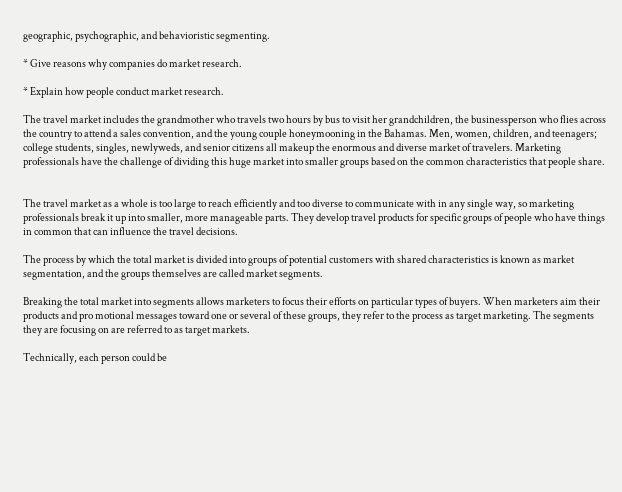geographic, psychographic, and behavioristic segmenting.

* Give reasons why companies do market research.

* Explain how people conduct market research.

The travel market includes the grandmother who travels two hours by bus to visit her grandchildren, the businessperson who flies across the country to attend a sales convention, and the young couple honeymooning in the Bahamas. Men, women, children, and teenagers; college students, singles, newlyweds, and senior citizens all makeup the enormous and diverse market of travelers. Marketing professionals have the challenge of dividing this huge market into smaller groups based on the common characteristics that people share.


The travel market as a whole is too large to reach efficiently and too diverse to communicate with in any single way, so marketing professionals break it up into smaller, more manageable parts. They develop travel products for specific groups of people who have things in common that can influence the travel decisions.

The process by which the total market is divided into groups of potential customers with shared characteristics is known as market segmentation, and the groups themselves are called market segments.

Breaking the total market into segments allows marketers to focus their efforts on particular types of buyers. When marketers aim their products and pro motional messages toward one or several of these groups, they refer to the process as target marketing. The segments they are focusing on are referred to as target markets.

Technically, each person could be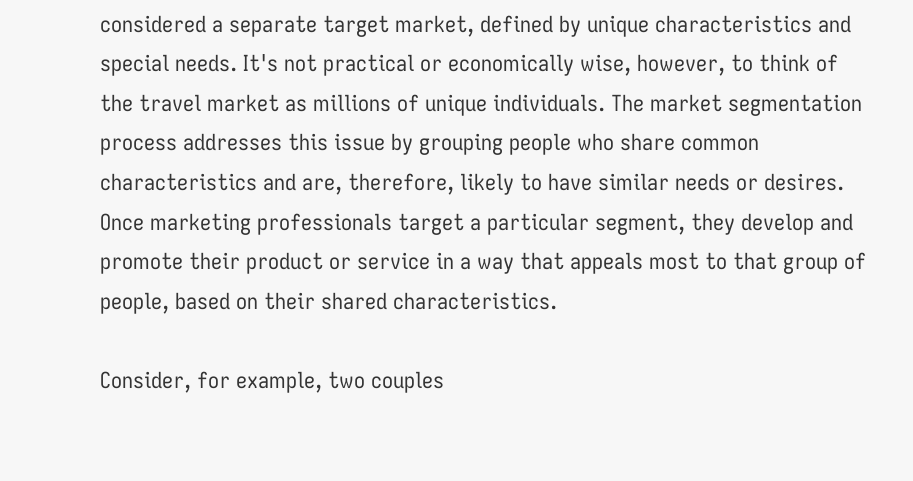considered a separate target market, defined by unique characteristics and special needs. It's not practical or economically wise, however, to think of the travel market as millions of unique individuals. The market segmentation process addresses this issue by grouping people who share common characteristics and are, therefore, likely to have similar needs or desires. Once marketing professionals target a particular segment, they develop and promote their product or service in a way that appeals most to that group of people, based on their shared characteristics.

Consider, for example, two couples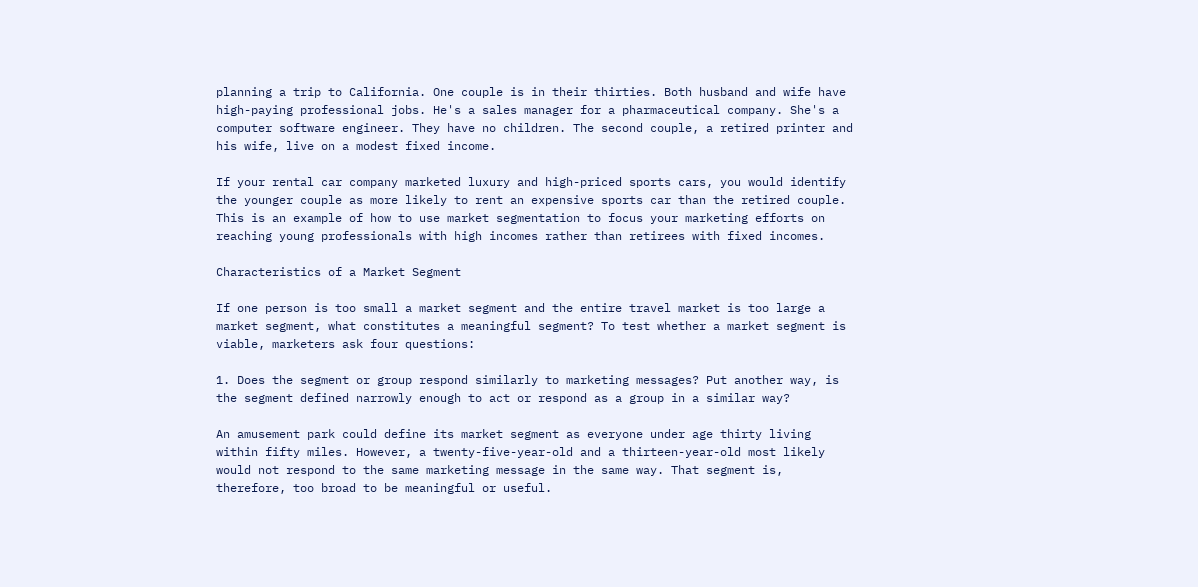planning a trip to California. One couple is in their thirties. Both husband and wife have high-paying professional jobs. He's a sales manager for a pharmaceutical company. She's a computer software engineer. They have no children. The second couple, a retired printer and his wife, live on a modest fixed income.

If your rental car company marketed luxury and high-priced sports cars, you would identify the younger couple as more likely to rent an expensive sports car than the retired couple. This is an example of how to use market segmentation to focus your marketing efforts on reaching young professionals with high incomes rather than retirees with fixed incomes.

Characteristics of a Market Segment

If one person is too small a market segment and the entire travel market is too large a market segment, what constitutes a meaningful segment? To test whether a market segment is viable, marketers ask four questions:

1. Does the segment or group respond similarly to marketing messages? Put another way, is the segment defined narrowly enough to act or respond as a group in a similar way?

An amusement park could define its market segment as everyone under age thirty living within fifty miles. However, a twenty-five-year-old and a thirteen-year-old most likely would not respond to the same marketing message in the same way. That segment is, therefore, too broad to be meaningful or useful.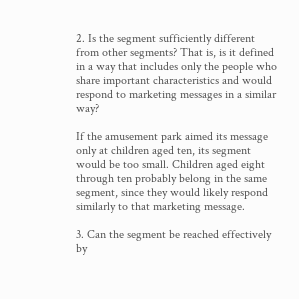2. Is the segment sufficiently different from other segments? That is, is it defined in a way that includes only the people who share important characteristics and would respond to marketing messages in a similar way?

If the amusement park aimed its message only at children aged ten, its segment would be too small. Children aged eight through ten probably belong in the same segment, since they would likely respond similarly to that marketing message.

3. Can the segment be reached effectively by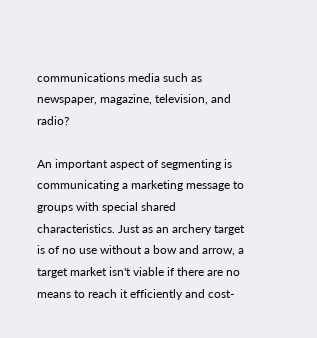communications media such as newspaper, magazine, television, and radio?

An important aspect of segmenting is communicating a marketing message to groups with special shared characteristics. Just as an archery target is of no use without a bow and arrow, a target market isn't viable if there are no means to reach it efficiently and cost-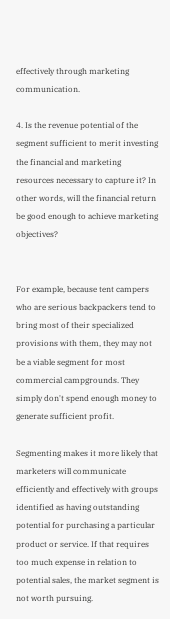effectively through marketing communication.

4. Is the revenue potential of the segment sufficient to merit investing the financial and marketing resources necessary to capture it? In other words, will the financial return be good enough to achieve marketing objectives?


For example, because tent campers who are serious backpackers tend to bring most of their specialized provisions with them, they may not be a viable segment for most commercial campgrounds. They simply don't spend enough money to generate sufficient profit.

Segmenting makes it more likely that marketers will communicate efficiently and effectively with groups identified as having outstanding potential for purchasing a particular product or service. If that requires too much expense in relation to potential sales, the market segment is not worth pursuing.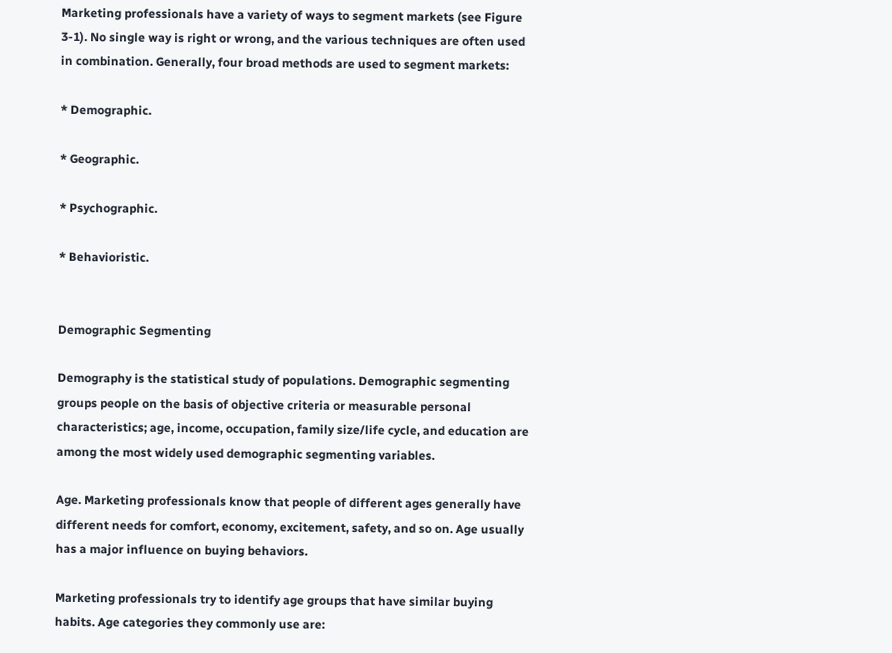Marketing professionals have a variety of ways to segment markets (see Figure 3-1). No single way is right or wrong, and the various techniques are often used in combination. Generally, four broad methods are used to segment markets:

* Demographic.

* Geographic.

* Psychographic.

* Behavioristic.


Demographic Segmenting

Demography is the statistical study of populations. Demographic segmenting groups people on the basis of objective criteria or measurable personal characteristics; age, income, occupation, family size/life cycle, and education are among the most widely used demographic segmenting variables.

Age. Marketing professionals know that people of different ages generally have different needs for comfort, economy, excitement, safety, and so on. Age usually has a major influence on buying behaviors.

Marketing professionals try to identify age groups that have similar buying habits. Age categories they commonly use are: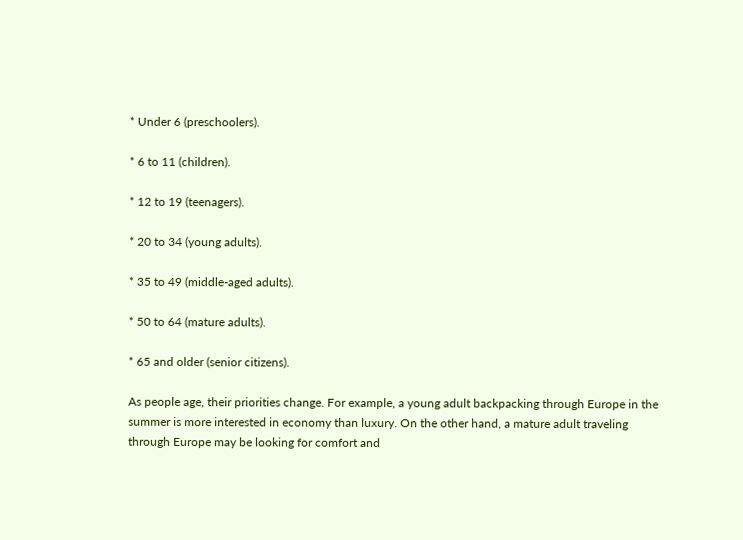* Under 6 (preschoolers).

* 6 to 11 (children).

* 12 to 19 (teenagers).

* 20 to 34 (young adults).

* 35 to 49 (middle-aged adults).

* 50 to 64 (mature adults).

* 65 and older (senior citizens).

As people age, their priorities change. For example, a young adult backpacking through Europe in the summer is more interested in economy than luxury. On the other hand, a mature adult traveling through Europe may be looking for comfort and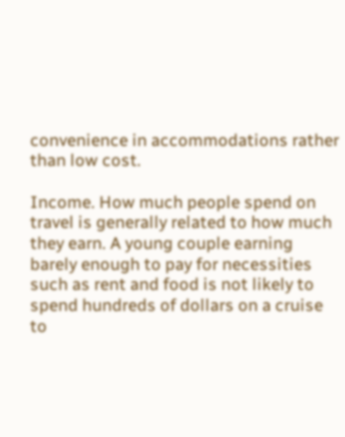convenience in accommodations rather than low cost.

Income. How much people spend on travel is generally related to how much they earn. A young couple earning barely enough to pay for necessities such as rent and food is not likely to spend hundreds of dollars on a cruise to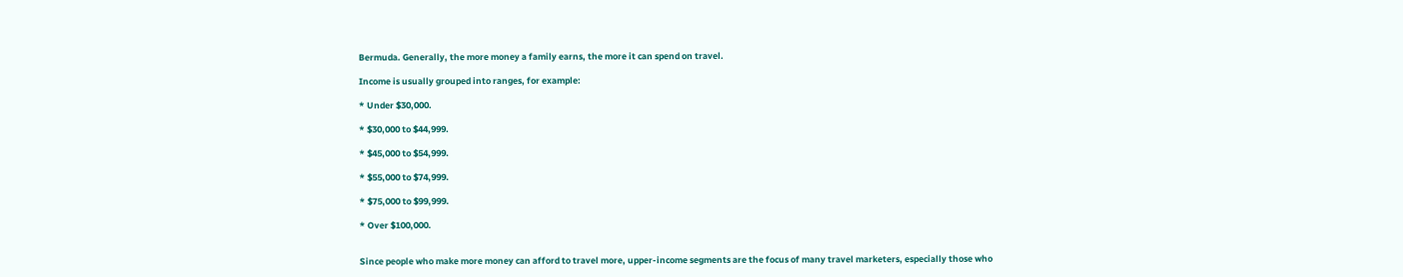Bermuda. Generally, the more money a family earns, the more it can spend on travel.

Income is usually grouped into ranges, for example:

* Under $30,000.

* $30,000 to $44,999.

* $45,000 to $54,999.

* $55,000 to $74,999.

* $75,000 to $99,999.

* Over $100,000.


Since people who make more money can afford to travel more, upper-income segments are the focus of many travel marketers, especially those who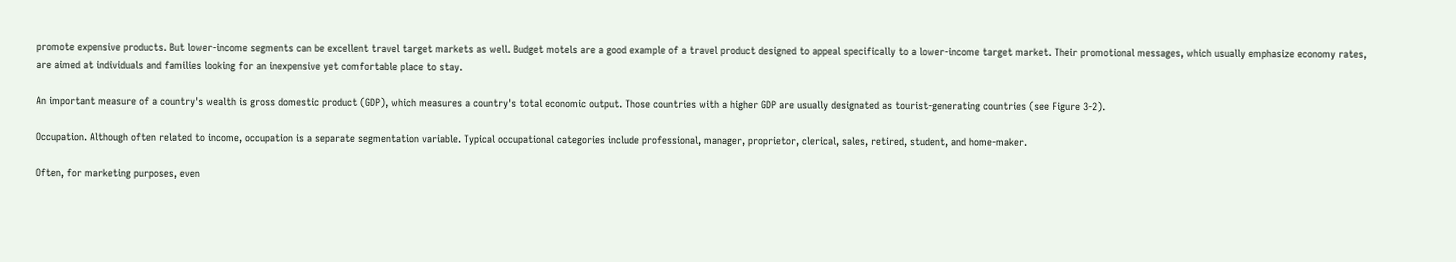promote expensive products. But lower-income segments can be excellent travel target markets as well. Budget motels are a good example of a travel product designed to appeal specifically to a lower-income target market. Their promotional messages, which usually emphasize economy rates, are aimed at individuals and families looking for an inexpensive yet comfortable place to stay.

An important measure of a country's wealth is gross domestic product (GDP), which measures a country's total economic output. Those countries with a higher GDP are usually designated as tourist-generating countries (see Figure 3-2).

Occupation. Although often related to income, occupation is a separate segmentation variable. Typical occupational categories include professional, manager, proprietor, clerical, sales, retired, student, and home-maker.

Often, for marketing purposes, even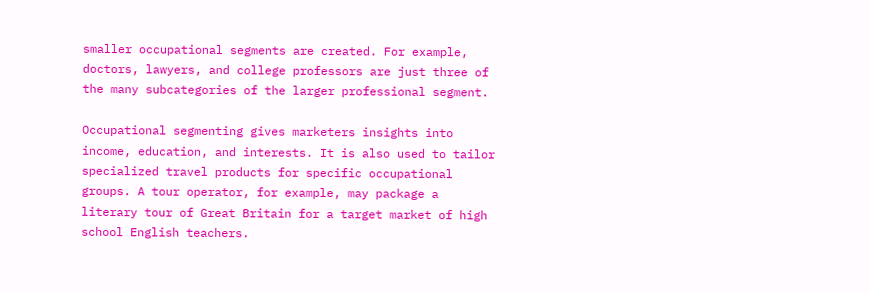smaller occupational segments are created. For example, doctors, lawyers, and college professors are just three of the many subcategories of the larger professional segment.

Occupational segmenting gives marketers insights into income, education, and interests. It is also used to tailor specialized travel products for specific occupational groups. A tour operator, for example, may package a literary tour of Great Britain for a target market of high school English teachers.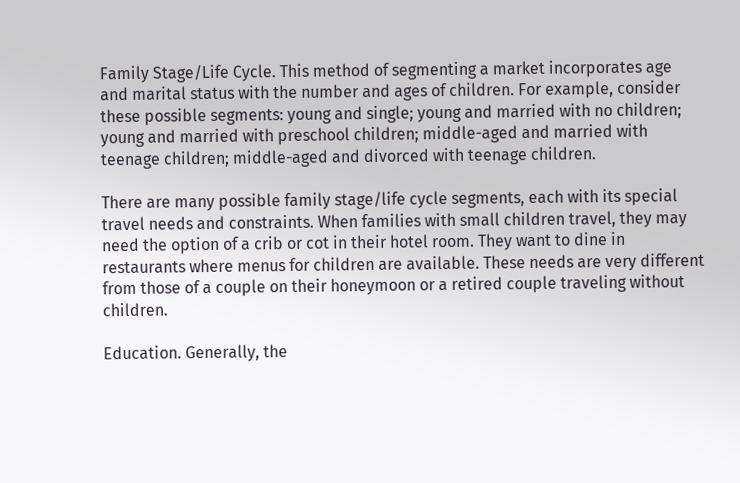Family Stage/Life Cycle. This method of segmenting a market incorporates age and marital status with the number and ages of children. For example, consider these possible segments: young and single; young and married with no children; young and married with preschool children; middle-aged and married with teenage children; middle-aged and divorced with teenage children.

There are many possible family stage/life cycle segments, each with its special travel needs and constraints. When families with small children travel, they may need the option of a crib or cot in their hotel room. They want to dine in restaurants where menus for children are available. These needs are very different from those of a couple on their honeymoon or a retired couple traveling without children.

Education. Generally, the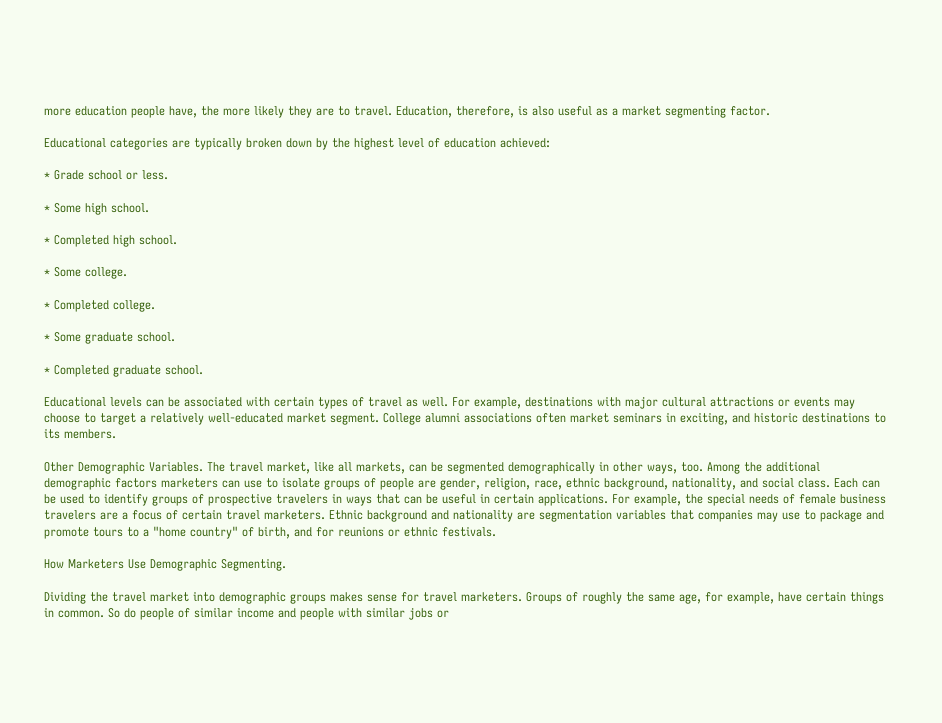more education people have, the more likely they are to travel. Education, therefore, is also useful as a market segmenting factor.

Educational categories are typically broken down by the highest level of education achieved:

* Grade school or less.

* Some high school.

* Completed high school.

* Some college.

* Completed college.

* Some graduate school.

* Completed graduate school.

Educational levels can be associated with certain types of travel as well. For example, destinations with major cultural attractions or events may choose to target a relatively well-educated market segment. College alumni associations often market seminars in exciting, and historic destinations to its members.

Other Demographic Variables. The travel market, like all markets, can be segmented demographically in other ways, too. Among the additional demographic factors marketers can use to isolate groups of people are gender, religion, race, ethnic background, nationality, and social class. Each can be used to identify groups of prospective travelers in ways that can be useful in certain applications. For example, the special needs of female business travelers are a focus of certain travel marketers. Ethnic background and nationality are segmentation variables that companies may use to package and promote tours to a "home country" of birth, and for reunions or ethnic festivals.

How Marketers Use Demographic Segmenting.

Dividing the travel market into demographic groups makes sense for travel marketers. Groups of roughly the same age, for example, have certain things in common. So do people of similar income and people with similar jobs or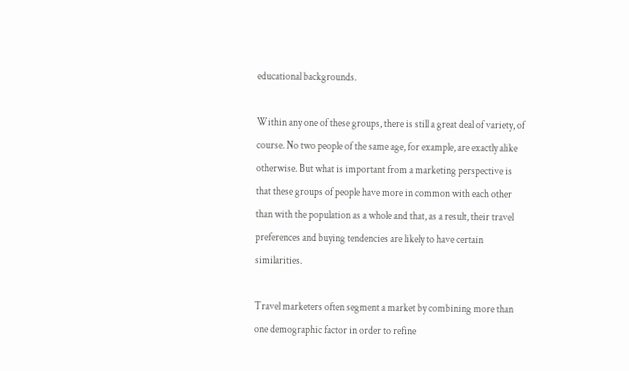educational backgrounds.

Within any one of these groups, there is still a great deal of variety, of course. No two people of the same age, for example, are exactly alike otherwise. But what is important from a marketing perspective is that these groups of people have more in common with each other than with the population as a whole and that, as a result, their travel preferences and buying tendencies are likely to have certain similarities.

Travel marketers often segment a market by combining more than one demographic factor in order to refine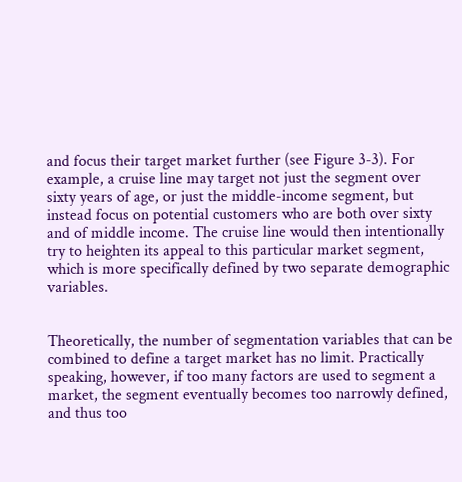and focus their target market further (see Figure 3-3). For example, a cruise line may target not just the segment over sixty years of age, or just the middle-income segment, but instead focus on potential customers who are both over sixty and of middle income. The cruise line would then intentionally try to heighten its appeal to this particular market segment, which is more specifically defined by two separate demographic variables.


Theoretically, the number of segmentation variables that can be combined to define a target market has no limit. Practically speaking, however, if too many factors are used to segment a market, the segment eventually becomes too narrowly defined, and thus too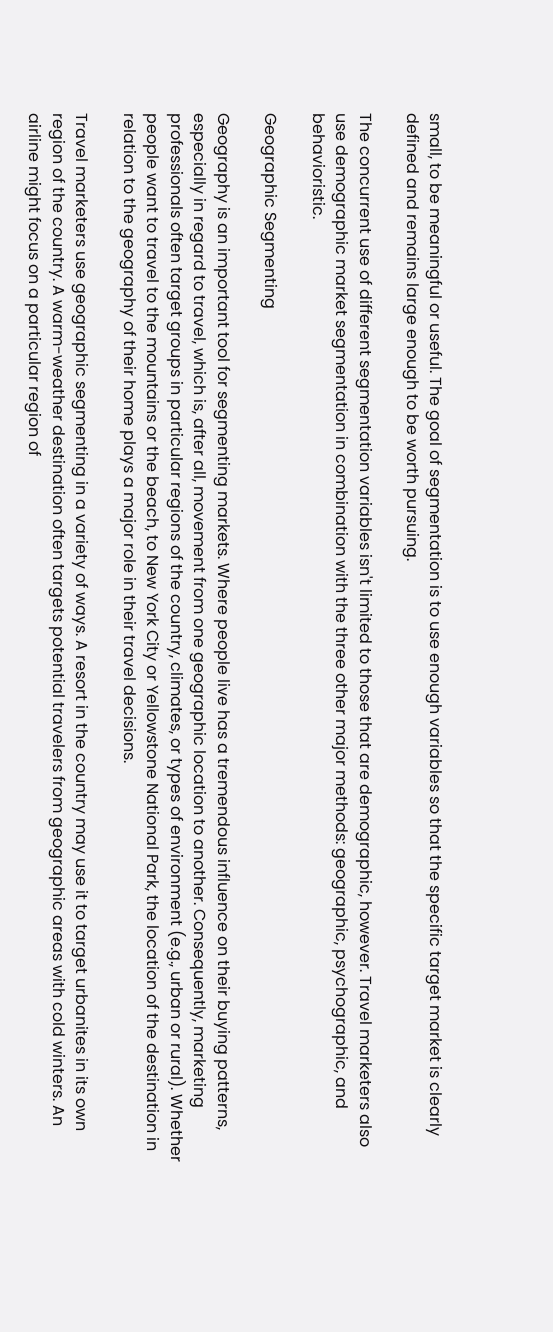small, to be meaningful or useful. The goal of segmentation is to use enough variables so that the specific target market is clearly defined and remains large enough to be worth pursuing.

The concurrent use of different segmentation variables isn't limited to those that are demographic, however. Travel marketers also use demographic market segmentation in combination with the three other major methods: geographic, psychographic, and behavioristic.

Geographic Segmenting

Geography is an important tool for segmenting markets. Where people live has a tremendous influence on their buying patterns, especially in regard to travel, which is, after all, movement from one geographic location to another. Consequently, marketing professionals often target groups in particular regions of the country, climates, or types of environment (e.g., urban or rural). Whether people want to travel to the mountains or the beach, to New York City or Yellowstone National Park, the location of the destination in relation to the geography of their home plays a major role in their travel decisions.

Travel marketers use geographic segmenting in a variety of ways. A resort in the country may use it to target urbanites in its own region of the country. A warm-weather destination often targets potential travelers from geographic areas with cold winters. An airline might focus on a particular region of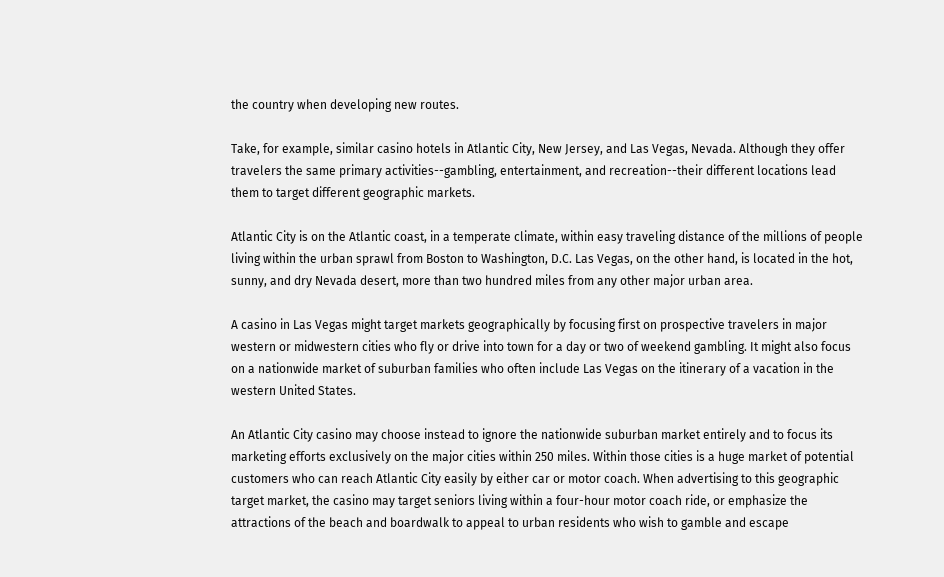the country when developing new routes.

Take, for example, similar casino hotels in Atlantic City, New Jersey, and Las Vegas, Nevada. Although they offer travelers the same primary activities--gambling, entertainment, and recreation--their different locations lead them to target different geographic markets.

Atlantic City is on the Atlantic coast, in a temperate climate, within easy traveling distance of the millions of people living within the urban sprawl from Boston to Washington, D.C. Las Vegas, on the other hand, is located in the hot, sunny, and dry Nevada desert, more than two hundred miles from any other major urban area.

A casino in Las Vegas might target markets geographically by focusing first on prospective travelers in major western or midwestern cities who fly or drive into town for a day or two of weekend gambling. It might also focus on a nationwide market of suburban families who often include Las Vegas on the itinerary of a vacation in the western United States.

An Atlantic City casino may choose instead to ignore the nationwide suburban market entirely and to focus its marketing efforts exclusively on the major cities within 250 miles. Within those cities is a huge market of potential customers who can reach Atlantic City easily by either car or motor coach. When advertising to this geographic target market, the casino may target seniors living within a four-hour motor coach ride, or emphasize the attractions of the beach and boardwalk to appeal to urban residents who wish to gamble and escape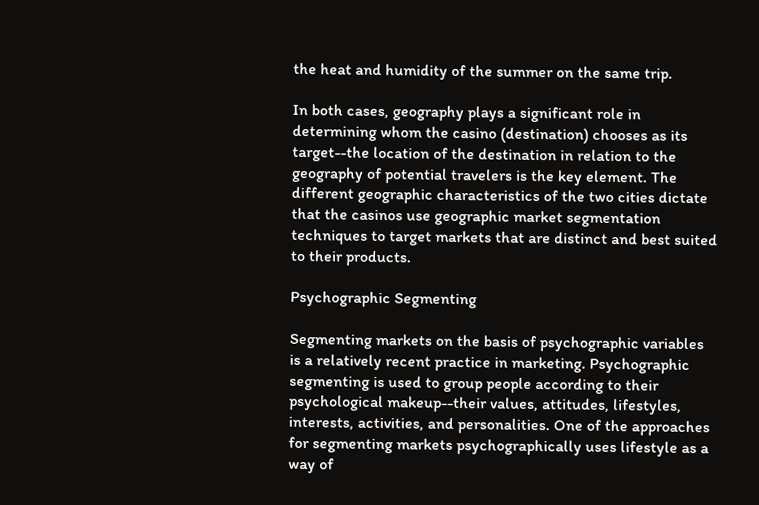the heat and humidity of the summer on the same trip.

In both cases, geography plays a significant role in determining whom the casino (destination) chooses as its target--the location of the destination in relation to the geography of potential travelers is the key element. The different geographic characteristics of the two cities dictate that the casinos use geographic market segmentation techniques to target markets that are distinct and best suited to their products.

Psychographic Segmenting

Segmenting markets on the basis of psychographic variables is a relatively recent practice in marketing. Psychographic segmenting is used to group people according to their psychological makeup--their values, attitudes, lifestyles, interests, activities, and personalities. One of the approaches for segmenting markets psychographically uses lifestyle as a way of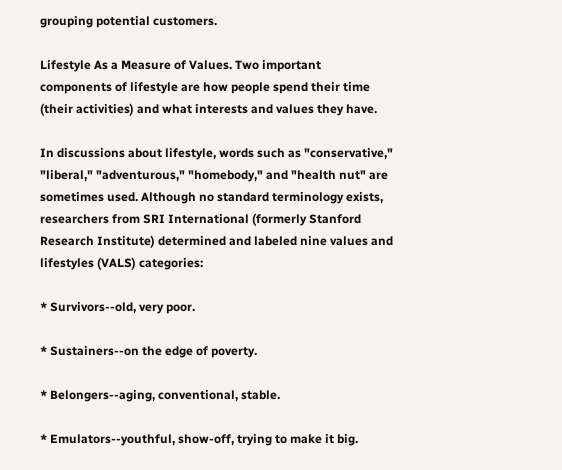grouping potential customers.

Lifestyle As a Measure of Values. Two important components of lifestyle are how people spend their time (their activities) and what interests and values they have.

In discussions about lifestyle, words such as "conservative," "liberal," "adventurous," "homebody," and "health nut" are sometimes used. Although no standard terminology exists, researchers from SRI International (formerly Stanford Research Institute) determined and labeled nine values and lifestyles (VALS) categories:

* Survivors--old, very poor.

* Sustainers--on the edge of poverty.

* Belongers--aging, conventional, stable.

* Emulators--youthful, show-off, trying to make it big.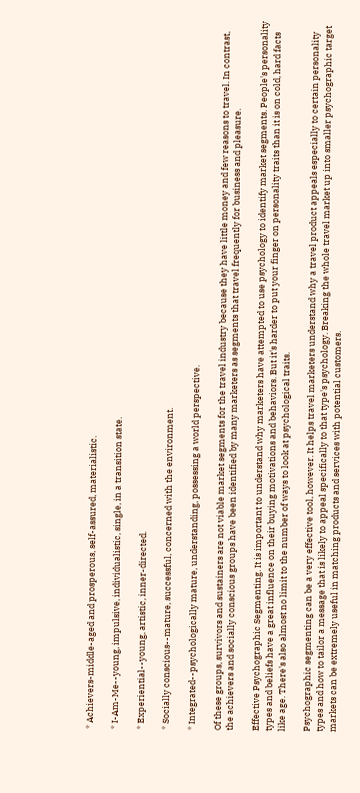* Achievers-middle-aged and prosperous, self-assured, materialistic.

* I-Am-Me--young, impulsive, individualistic, single, in a transition state.

* Experiential--young, artistic, inner-directed.

* Socially conscious--mature, successful, concerned with the environment.

* Integrated--psychologically mature, understanding, possessing a world perspective.

Of these groups, survivors and sustainers are not viable market segments for the travel industry because they have little money and few reasons to travel. In contrast, the achievers and socially conscious groups have been identified by many marketers as segments that travel frequently for business and pleasure.

Effective Psychographic Segmenting. It is important to understand why marketers have attempted to use psychology to identify market segments. People's personality types and beliefs have a great influence on their buying motivations and behaviors. But it's harder to put your finger on personality traits than it is on cold, hard facts like age. There's also almost no limit to the number of ways to look at psychological traits.

Psychographic segmenting can be a very effective tool, however. It helps travel marketers understand why a travel product appeals especially to certain personality types and how to tailor a message that is likely to appeal specifically to that type's psychology. Breaking the whole travel market up into smaller psychographic target markets can be extremely useful in matching products and services with potential customers.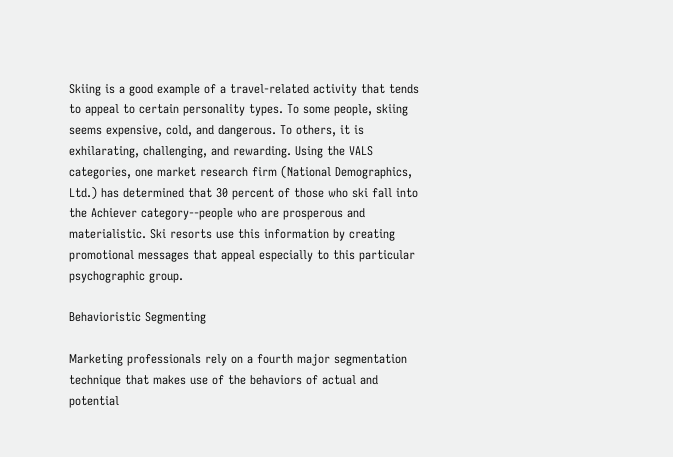Skiing is a good example of a travel-related activity that tends to appeal to certain personality types. To some people, skiing seems expensive, cold, and dangerous. To others, it is exhilarating, challenging, and rewarding. Using the VALS categories, one market research firm (National Demographics, Ltd.) has determined that 30 percent of those who ski fall into the Achiever category--people who are prosperous and materialistic. Ski resorts use this information by creating promotional messages that appeal especially to this particular psychographic group.

Behavioristic Segmenting

Marketing professionals rely on a fourth major segmentation technique that makes use of the behaviors of actual and potential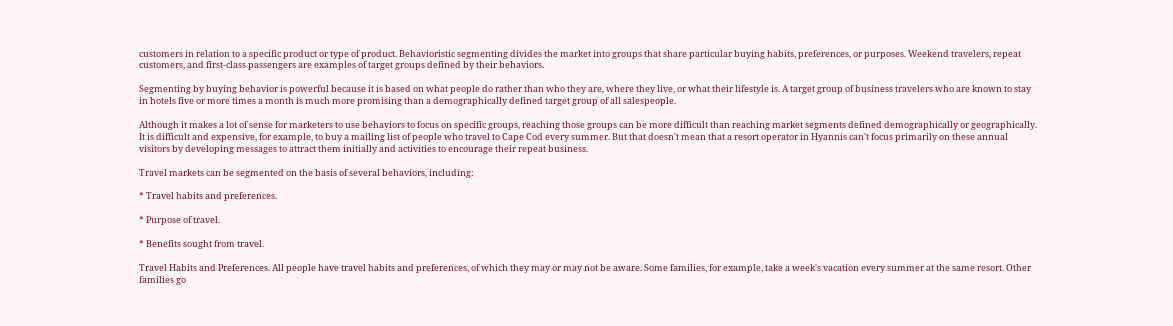customers in relation to a specific product or type of product. Behavioristic segmenting divides the market into groups that share particular buying habits, preferences, or purposes. Weekend travelers, repeat customers, and first-class passengers are examples of target groups defined by their behaviors.

Segmenting by buying behavior is powerful because it is based on what people do rather than who they are, where they live, or what their lifestyle is. A target group of business travelers who are known to stay in hotels five or more times a month is much more promising than a demographically defined target group of all salespeople.

Although it makes a lot of sense for marketers to use behaviors to focus on specific groups, reaching those groups can be more difficult than reaching market segments defined demographically or geographically. It is difficult and expensive, for example, to buy a mailing list of people who travel to Cape Cod every summer. But that doesn't mean that a resort operator in Hyannis can't focus primarily on these annual visitors by developing messages to attract them initially and activities to encourage their repeat business.

Travel markets can be segmented on the basis of several behaviors, including:

* Travel habits and preferences.

* Purpose of travel.

* Benefits sought from travel.

Travel Habits and Preferences. All people have travel habits and preferences, of which they may or may not be aware. Some families, for example, take a week's vacation every summer at the same resort. Other families go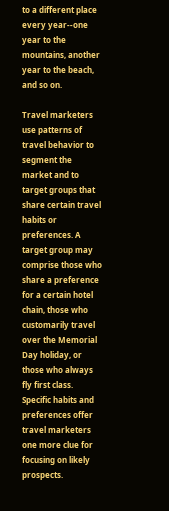to a different place every year--one year to the mountains, another year to the beach, and so on.

Travel marketers use patterns of travel behavior to segment the market and to target groups that share certain travel habits or preferences. A target group may comprise those who share a preference for a certain hotel chain, those who customarily travel over the Memorial Day holiday, or those who always fly first class. Specific habits and preferences offer travel marketers one more clue for focusing on likely prospects.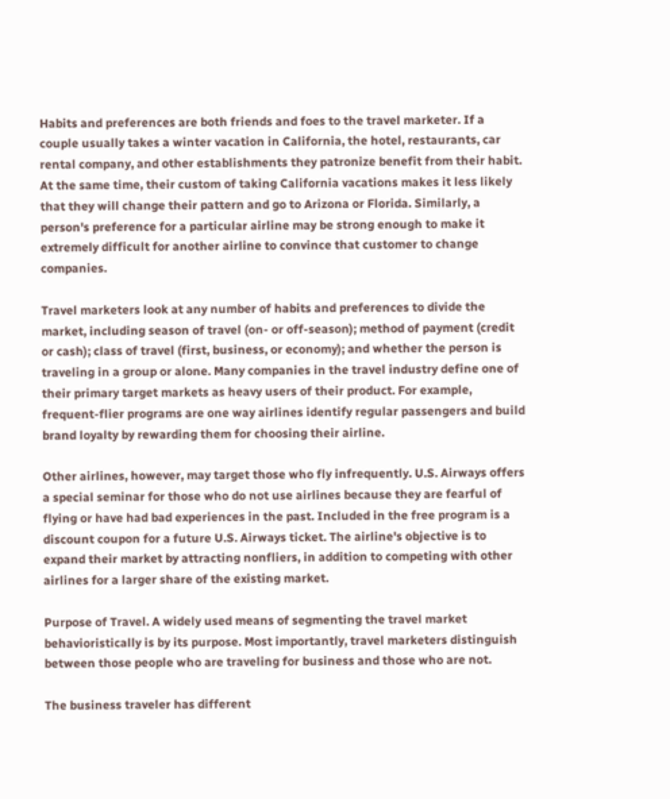Habits and preferences are both friends and foes to the travel marketer. If a couple usually takes a winter vacation in California, the hotel, restaurants, car rental company, and other establishments they patronize benefit from their habit. At the same time, their custom of taking California vacations makes it less likely that they will change their pattern and go to Arizona or Florida. Similarly, a person's preference for a particular airline may be strong enough to make it extremely difficult for another airline to convince that customer to change companies.

Travel marketers look at any number of habits and preferences to divide the market, including season of travel (on- or off-season); method of payment (credit or cash); class of travel (first, business, or economy); and whether the person is traveling in a group or alone. Many companies in the travel industry define one of their primary target markets as heavy users of their product. For example, frequent-flier programs are one way airlines identify regular passengers and build brand loyalty by rewarding them for choosing their airline.

Other airlines, however, may target those who fly infrequently. U.S. Airways offers a special seminar for those who do not use airlines because they are fearful of flying or have had bad experiences in the past. Included in the free program is a discount coupon for a future U.S. Airways ticket. The airline's objective is to expand their market by attracting nonfliers, in addition to competing with other airlines for a larger share of the existing market.

Purpose of Travel. A widely used means of segmenting the travel market behavioristically is by its purpose. Most importantly, travel marketers distinguish between those people who are traveling for business and those who are not.

The business traveler has different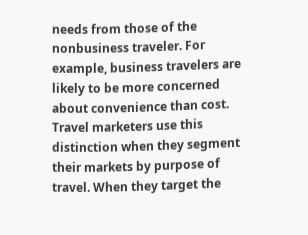needs from those of the nonbusiness traveler. For example, business travelers are likely to be more concerned about convenience than cost. Travel marketers use this distinction when they segment their markets by purpose of travel. When they target the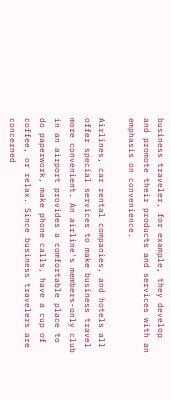business traveler, for example, they develop and promote their products and services with an emphasis on convenience.

Airlines, car rental companies, and hotels all offer special services to make business travel more convenient. An airline's members-only club in an airport provides a comfortable place to do paperwork, make phone calls, have a cup of coffee, or relax. Since business travelers are concerned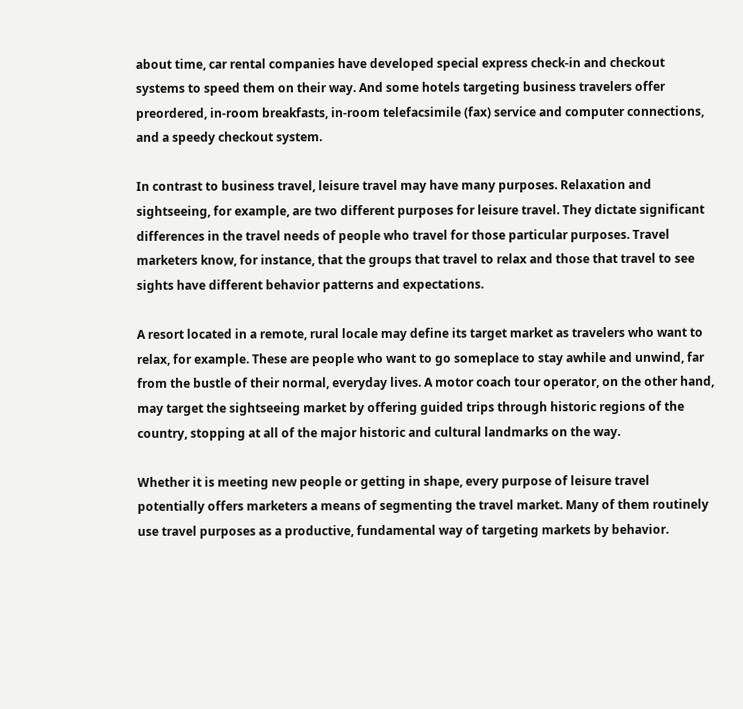about time, car rental companies have developed special express check-in and checkout systems to speed them on their way. And some hotels targeting business travelers offer preordered, in-room breakfasts, in-room telefacsimile (fax) service and computer connections, and a speedy checkout system.

In contrast to business travel, leisure travel may have many purposes. Relaxation and sightseeing, for example, are two different purposes for leisure travel. They dictate significant differences in the travel needs of people who travel for those particular purposes. Travel marketers know, for instance, that the groups that travel to relax and those that travel to see sights have different behavior patterns and expectations.

A resort located in a remote, rural locale may define its target market as travelers who want to relax, for example. These are people who want to go someplace to stay awhile and unwind, far from the bustle of their normal, everyday lives. A motor coach tour operator, on the other hand, may target the sightseeing market by offering guided trips through historic regions of the country, stopping at all of the major historic and cultural landmarks on the way.

Whether it is meeting new people or getting in shape, every purpose of leisure travel potentially offers marketers a means of segmenting the travel market. Many of them routinely use travel purposes as a productive, fundamental way of targeting markets by behavior.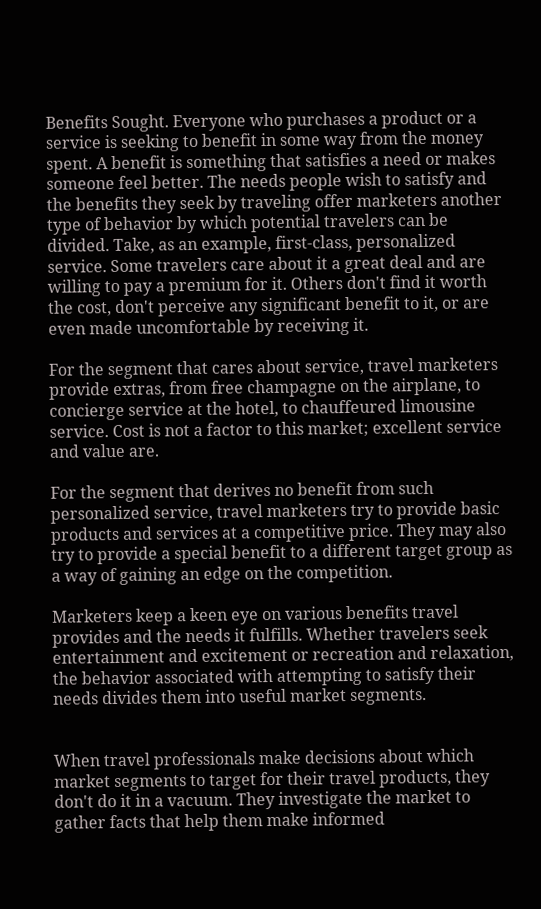Benefits Sought. Everyone who purchases a product or a service is seeking to benefit in some way from the money spent. A benefit is something that satisfies a need or makes someone feel better. The needs people wish to satisfy and the benefits they seek by traveling offer marketers another type of behavior by which potential travelers can be divided. Take, as an example, first-class, personalized service. Some travelers care about it a great deal and are willing to pay a premium for it. Others don't find it worth the cost, don't perceive any significant benefit to it, or are even made uncomfortable by receiving it.

For the segment that cares about service, travel marketers provide extras, from free champagne on the airplane, to concierge service at the hotel, to chauffeured limousine service. Cost is not a factor to this market; excellent service and value are.

For the segment that derives no benefit from such personalized service, travel marketers try to provide basic products and services at a competitive price. They may also try to provide a special benefit to a different target group as a way of gaining an edge on the competition.

Marketers keep a keen eye on various benefits travel provides and the needs it fulfills. Whether travelers seek entertainment and excitement or recreation and relaxation, the behavior associated with attempting to satisfy their needs divides them into useful market segments.


When travel professionals make decisions about which market segments to target for their travel products, they don't do it in a vacuum. They investigate the market to gather facts that help them make informed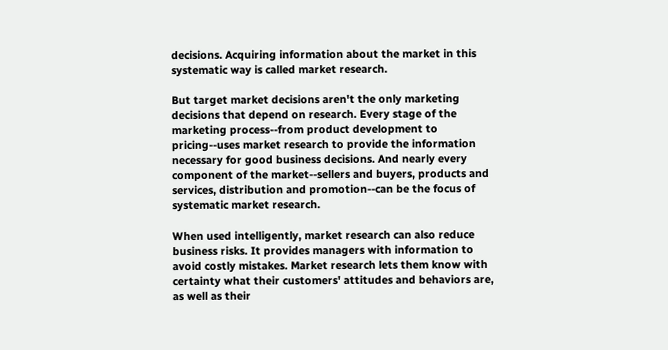decisions. Acquiring information about the market in this systematic way is called market research.

But target market decisions aren't the only marketing decisions that depend on research. Every stage of the marketing process--from product development to pricing--uses market research to provide the information necessary for good business decisions. And nearly every component of the market--sellers and buyers, products and services, distribution and promotion--can be the focus of systematic market research.

When used intelligently, market research can also reduce business risks. It provides managers with information to avoid costly mistakes. Market research lets them know with certainty what their customers' attitudes and behaviors are, as well as their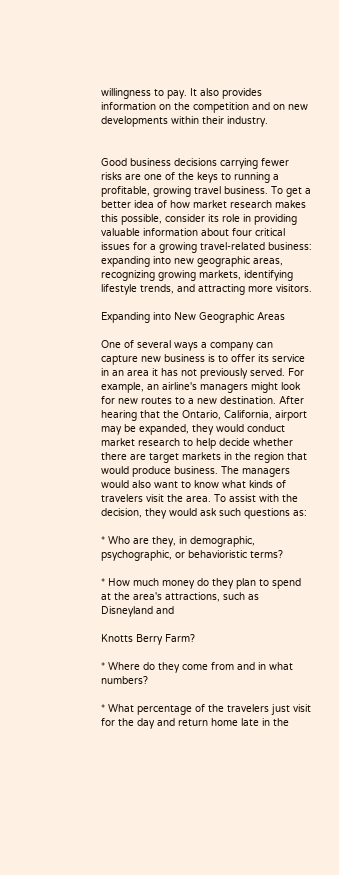willingness to pay. It also provides information on the competition and on new developments within their industry.


Good business decisions carrying fewer risks are one of the keys to running a profitable, growing travel business. To get a better idea of how market research makes this possible, consider its role in providing valuable information about four critical issues for a growing travel-related business: expanding into new geographic areas, recognizing growing markets, identifying lifestyle trends, and attracting more visitors.

Expanding into New Geographic Areas

One of several ways a company can capture new business is to offer its service in an area it has not previously served. For example, an airline's managers might look for new routes to a new destination. After hearing that the Ontario, California, airport may be expanded, they would conduct market research to help decide whether there are target markets in the region that would produce business. The managers would also want to know what kinds of travelers visit the area. To assist with the decision, they would ask such questions as:

* Who are they, in demographic, psychographic, or behavioristic terms?

* How much money do they plan to spend at the area's attractions, such as Disneyland and

Knotts Berry Farm?

* Where do they come from and in what numbers?

* What percentage of the travelers just visit for the day and return home late in the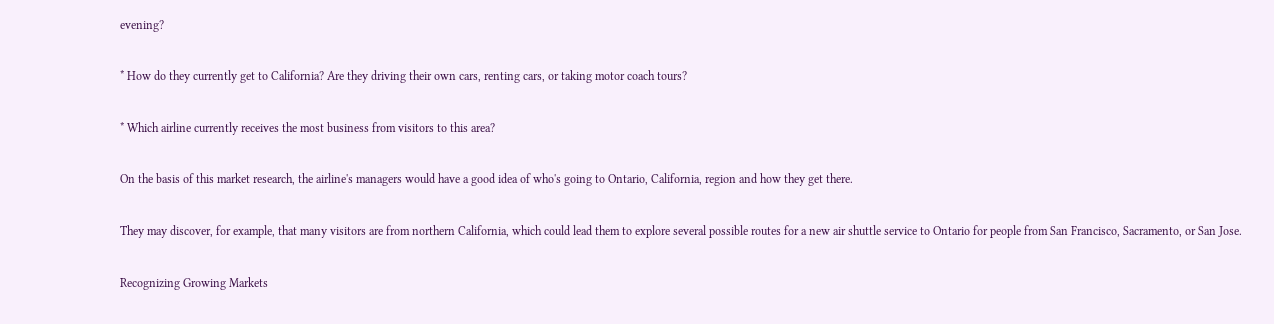evening?

* How do they currently get to California? Are they driving their own cars, renting cars, or taking motor coach tours?

* Which airline currently receives the most business from visitors to this area?

On the basis of this market research, the airline's managers would have a good idea of who's going to Ontario, California, region and how they get there.

They may discover, for example, that many visitors are from northern California, which could lead them to explore several possible routes for a new air shuttle service to Ontario for people from San Francisco, Sacramento, or San Jose.

Recognizing Growing Markets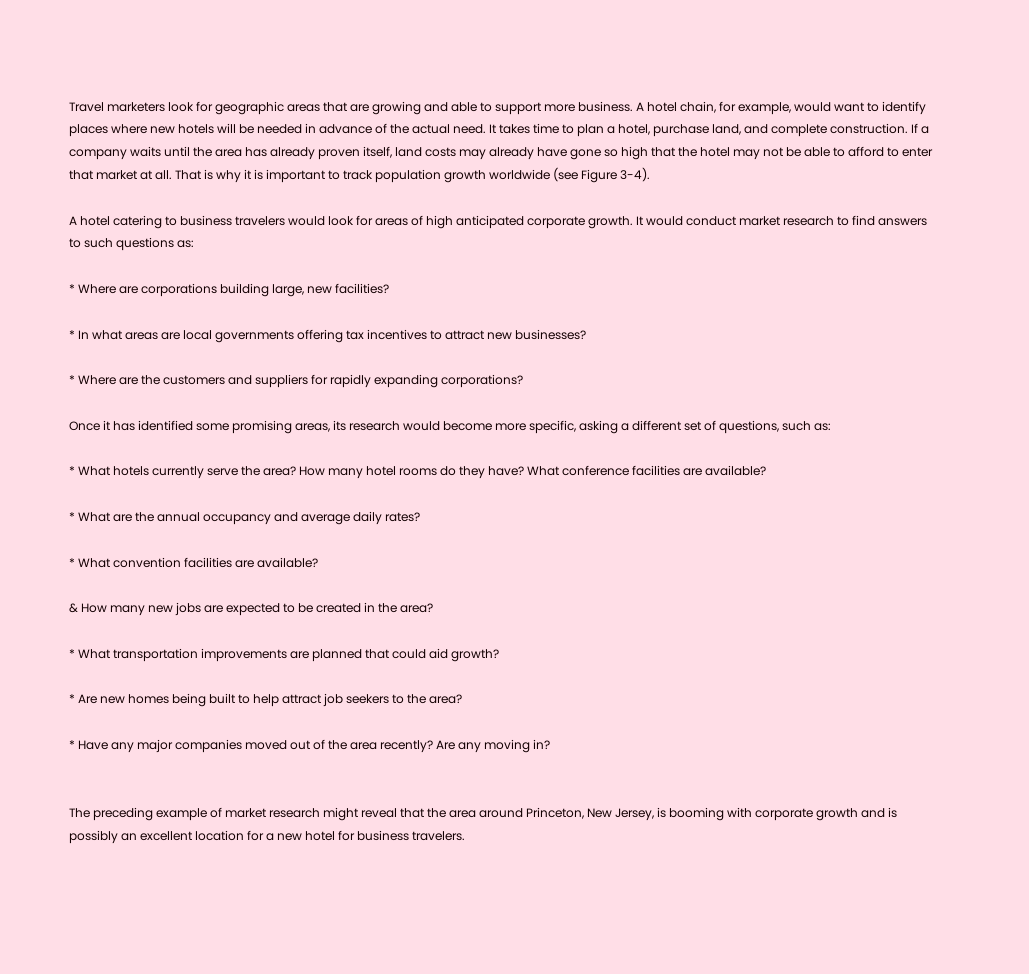Travel marketers look for geographic areas that are growing and able to support more business. A hotel chain, for example, would want to identify places where new hotels will be needed in advance of the actual need. It takes time to plan a hotel, purchase land, and complete construction. If a company waits until the area has already proven itself, land costs may already have gone so high that the hotel may not be able to afford to enter that market at all. That is why it is important to track population growth worldwide (see Figure 3-4).

A hotel catering to business travelers would look for areas of high anticipated corporate growth. It would conduct market research to find answers to such questions as:

* Where are corporations building large, new facilities?

* In what areas are local governments offering tax incentives to attract new businesses?

* Where are the customers and suppliers for rapidly expanding corporations?

Once it has identified some promising areas, its research would become more specific, asking a different set of questions, such as:

* What hotels currently serve the area? How many hotel rooms do they have? What conference facilities are available?

* What are the annual occupancy and average daily rates?

* What convention facilities are available?

& How many new jobs are expected to be created in the area?

* What transportation improvements are planned that could aid growth?

* Are new homes being built to help attract job seekers to the area?

* Have any major companies moved out of the area recently? Are any moving in?


The preceding example of market research might reveal that the area around Princeton, New Jersey, is booming with corporate growth and is possibly an excellent location for a new hotel for business travelers.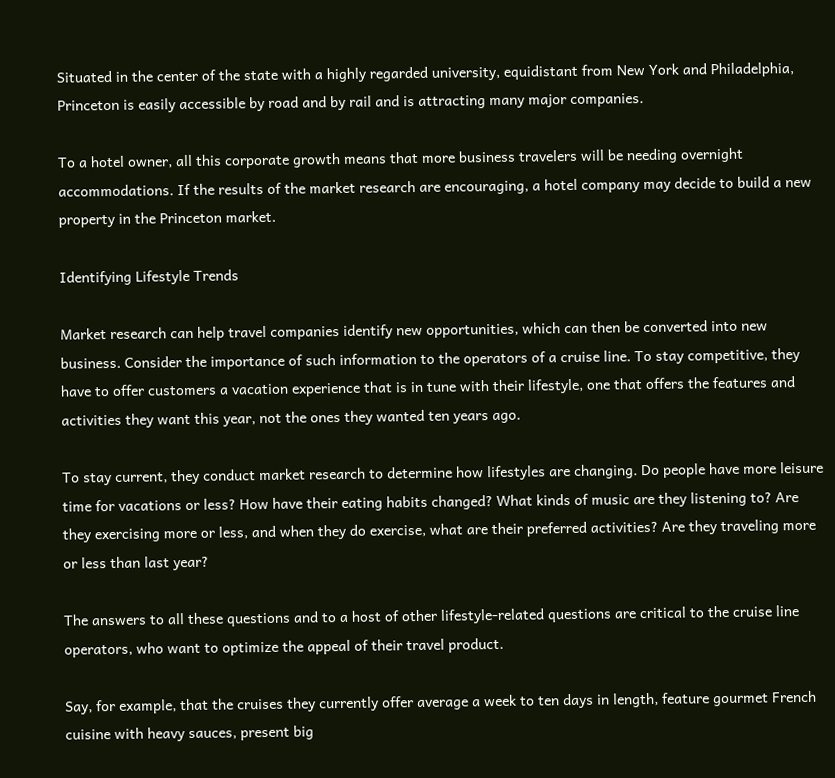Situated in the center of the state with a highly regarded university, equidistant from New York and Philadelphia, Princeton is easily accessible by road and by rail and is attracting many major companies.

To a hotel owner, all this corporate growth means that more business travelers will be needing overnight accommodations. If the results of the market research are encouraging, a hotel company may decide to build a new property in the Princeton market.

Identifying Lifestyle Trends

Market research can help travel companies identify new opportunities, which can then be converted into new business. Consider the importance of such information to the operators of a cruise line. To stay competitive, they have to offer customers a vacation experience that is in tune with their lifestyle, one that offers the features and activities they want this year, not the ones they wanted ten years ago.

To stay current, they conduct market research to determine how lifestyles are changing. Do people have more leisure time for vacations or less? How have their eating habits changed? What kinds of music are they listening to? Are they exercising more or less, and when they do exercise, what are their preferred activities? Are they traveling more or less than last year?

The answers to all these questions and to a host of other lifestyle-related questions are critical to the cruise line operators, who want to optimize the appeal of their travel product.

Say, for example, that the cruises they currently offer average a week to ten days in length, feature gourmet French cuisine with heavy sauces, present big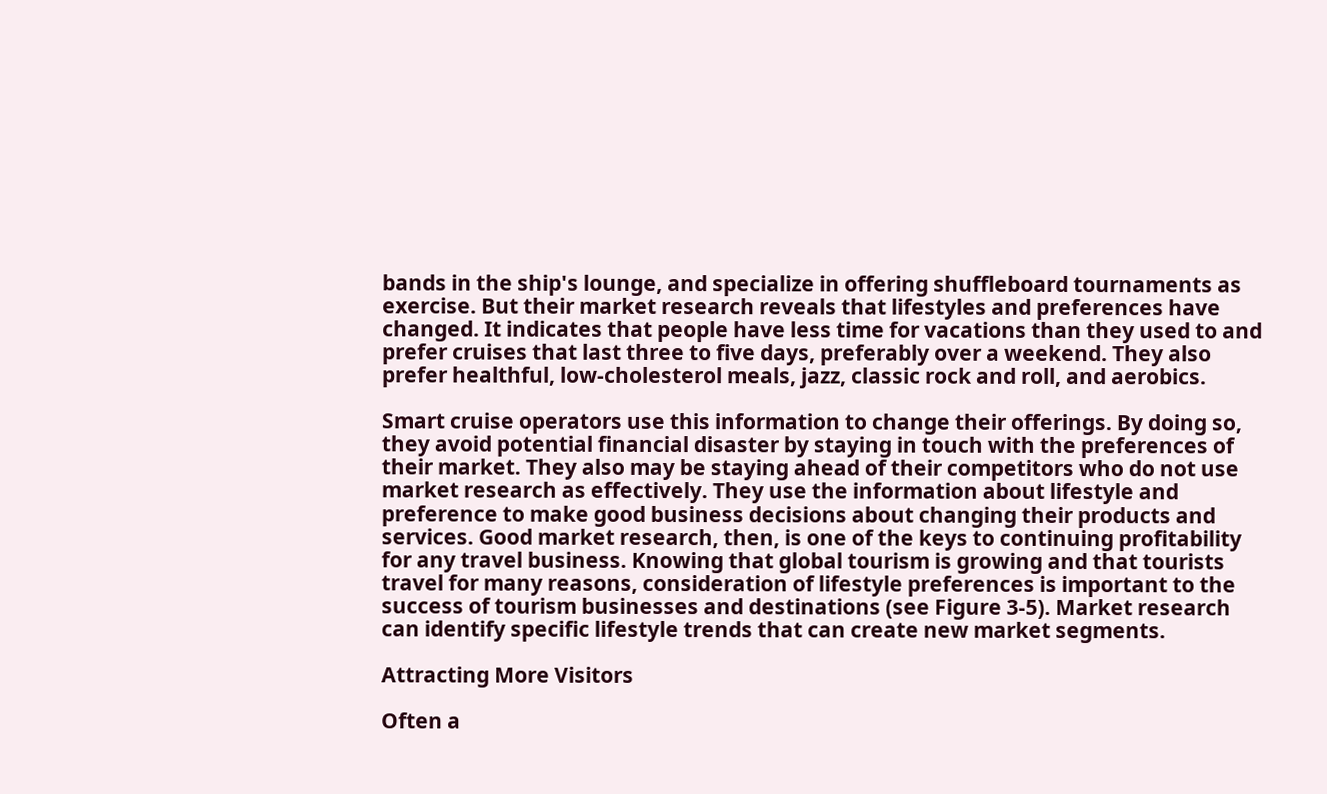bands in the ship's lounge, and specialize in offering shuffleboard tournaments as exercise. But their market research reveals that lifestyles and preferences have changed. It indicates that people have less time for vacations than they used to and prefer cruises that last three to five days, preferably over a weekend. They also prefer healthful, low-cholesterol meals, jazz, classic rock and roll, and aerobics.

Smart cruise operators use this information to change their offerings. By doing so, they avoid potential financial disaster by staying in touch with the preferences of their market. They also may be staying ahead of their competitors who do not use market research as effectively. They use the information about lifestyle and preference to make good business decisions about changing their products and services. Good market research, then, is one of the keys to continuing profitability for any travel business. Knowing that global tourism is growing and that tourists travel for many reasons, consideration of lifestyle preferences is important to the success of tourism businesses and destinations (see Figure 3-5). Market research can identify specific lifestyle trends that can create new market segments.

Attracting More Visitors

Often a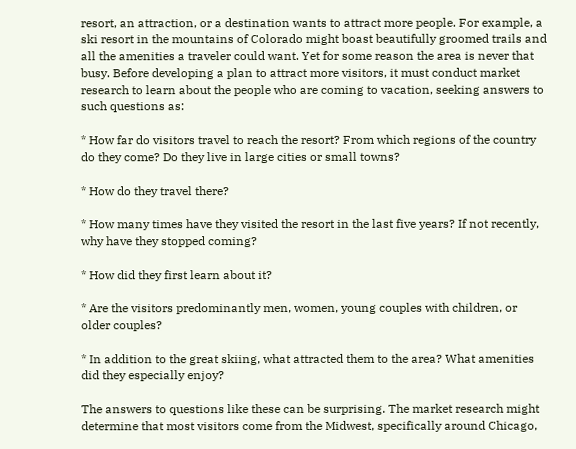resort, an attraction, or a destination wants to attract more people. For example, a ski resort in the mountains of Colorado might boast beautifully groomed trails and all the amenities a traveler could want. Yet for some reason the area is never that busy. Before developing a plan to attract more visitors, it must conduct market research to learn about the people who are coming to vacation, seeking answers to such questions as:

* How far do visitors travel to reach the resort? From which regions of the country do they come? Do they live in large cities or small towns?

* How do they travel there?

* How many times have they visited the resort in the last five years? If not recently, why have they stopped coming?

* How did they first learn about it?

* Are the visitors predominantly men, women, young couples with children, or older couples?

* In addition to the great skiing, what attracted them to the area? What amenities did they especially enjoy?

The answers to questions like these can be surprising. The market research might determine that most visitors come from the Midwest, specifically around Chicago,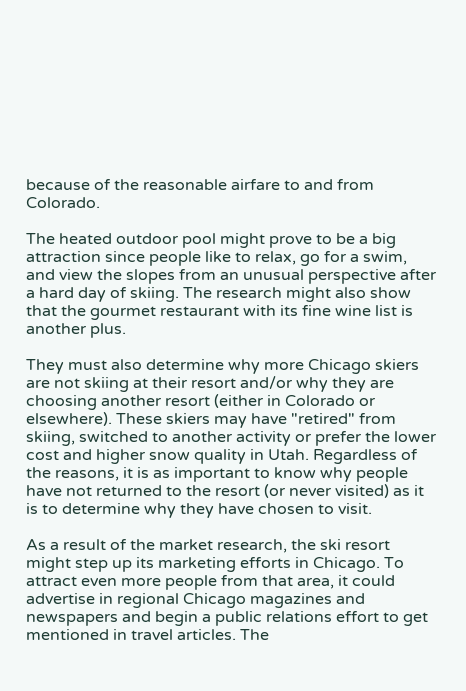because of the reasonable airfare to and from Colorado.

The heated outdoor pool might prove to be a big attraction since people like to relax, go for a swim, and view the slopes from an unusual perspective after a hard day of skiing. The research might also show that the gourmet restaurant with its fine wine list is another plus.

They must also determine why more Chicago skiers are not skiing at their resort and/or why they are choosing another resort (either in Colorado or elsewhere). These skiers may have "retired" from skiing, switched to another activity or prefer the lower cost and higher snow quality in Utah. Regardless of the reasons, it is as important to know why people have not returned to the resort (or never visited) as it is to determine why they have chosen to visit.

As a result of the market research, the ski resort might step up its marketing efforts in Chicago. To attract even more people from that area, it could advertise in regional Chicago magazines and newspapers and begin a public relations effort to get mentioned in travel articles. The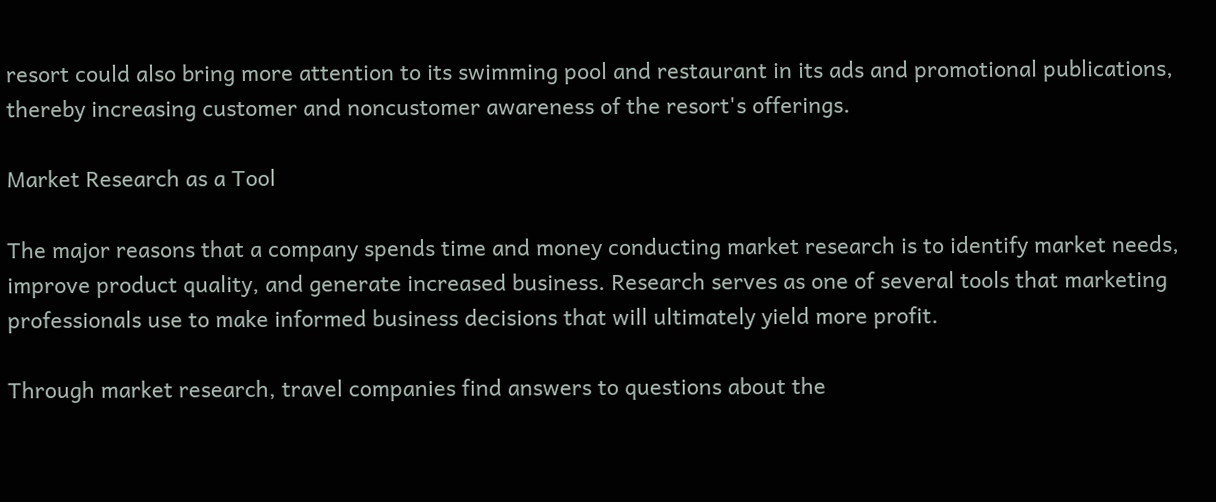resort could also bring more attention to its swimming pool and restaurant in its ads and promotional publications, thereby increasing customer and noncustomer awareness of the resort's offerings.

Market Research as a Tool

The major reasons that a company spends time and money conducting market research is to identify market needs, improve product quality, and generate increased business. Research serves as one of several tools that marketing professionals use to make informed business decisions that will ultimately yield more profit.

Through market research, travel companies find answers to questions about the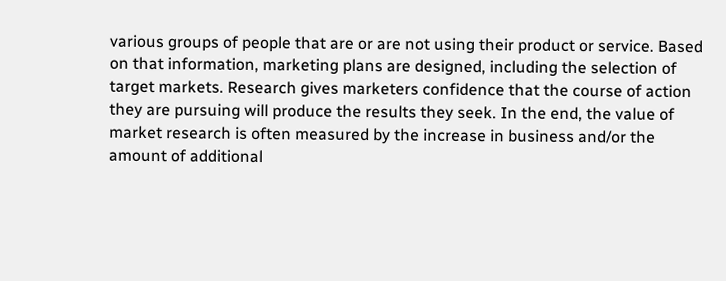various groups of people that are or are not using their product or service. Based on that information, marketing plans are designed, including the selection of target markets. Research gives marketers confidence that the course of action they are pursuing will produce the results they seek. In the end, the value of market research is often measured by the increase in business and/or the amount of additional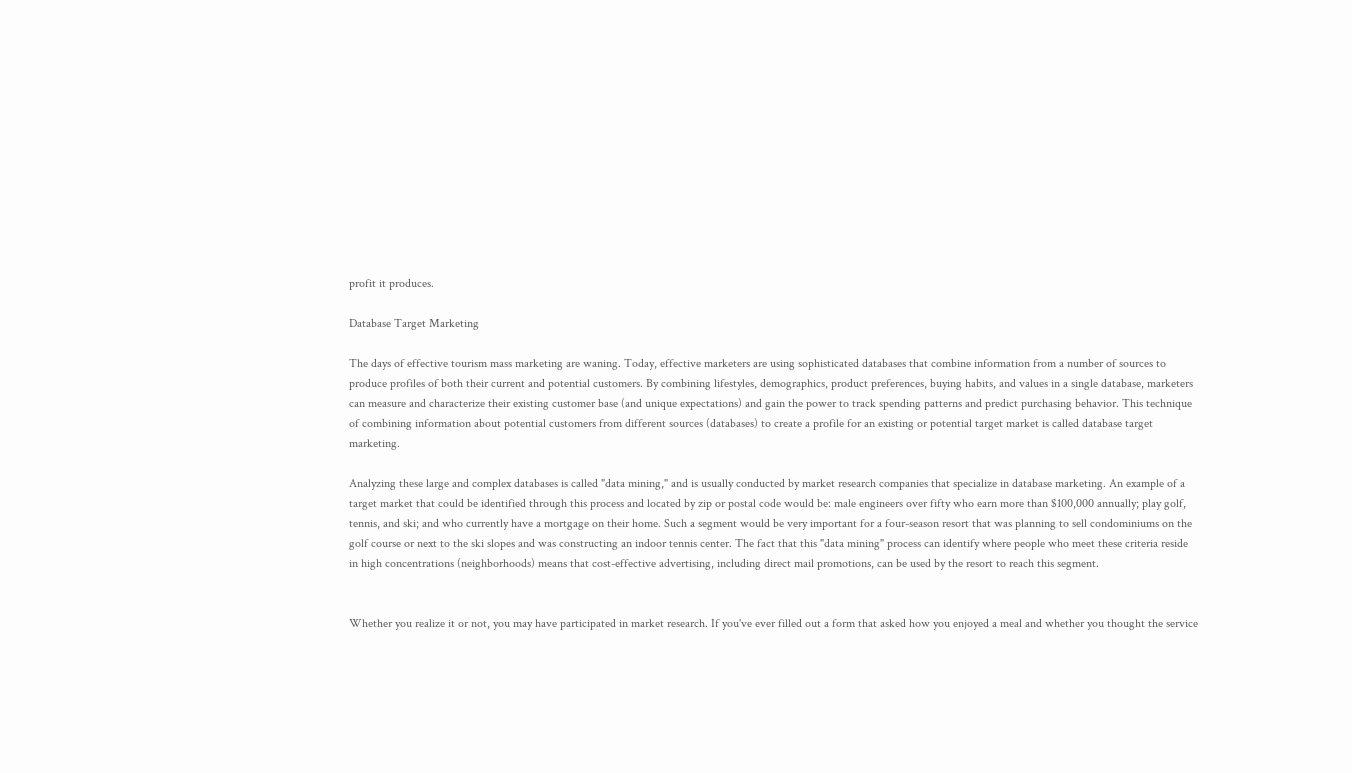profit it produces.

Database Target Marketing

The days of effective tourism mass marketing are waning. Today, effective marketers are using sophisticated databases that combine information from a number of sources to produce profiles of both their current and potential customers. By combining lifestyles, demographics, product preferences, buying habits, and values in a single database, marketers can measure and characterize their existing customer base (and unique expectations) and gain the power to track spending patterns and predict purchasing behavior. This technique of combining information about potential customers from different sources (databases) to create a profile for an existing or potential target market is called database target marketing.

Analyzing these large and complex databases is called "data mining," and is usually conducted by market research companies that specialize in database marketing. An example of a target market that could be identified through this process and located by zip or postal code would be: male engineers over fifty who earn more than $100,000 annually; play golf, tennis, and ski; and who currently have a mortgage on their home. Such a segment would be very important for a four-season resort that was planning to sell condominiums on the golf course or next to the ski slopes and was constructing an indoor tennis center. The fact that this "data mining" process can identify where people who meet these criteria reside in high concentrations (neighborhoods) means that cost-effective advertising, including direct mail promotions, can be used by the resort to reach this segment.


Whether you realize it or not, you may have participated in market research. If you've ever filled out a form that asked how you enjoyed a meal and whether you thought the service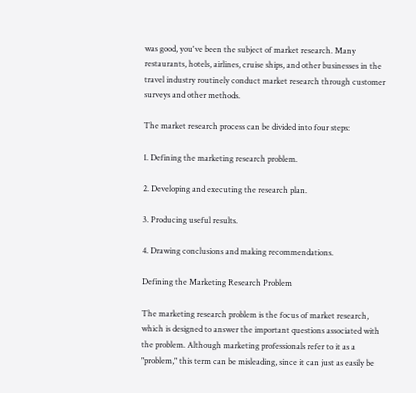was good, you've been the subject of market research. Many restaurants, hotels, airlines, cruise ships, and other businesses in the travel industry routinely conduct market research through customer surveys and other methods.

The market research process can be divided into four steps:

1. Defining the marketing research problem.

2. Developing and executing the research plan.

3. Producing useful results.

4. Drawing conclusions and making recommendations.

Defining the Marketing Research Problem

The marketing research problem is the focus of market research, which is designed to answer the important questions associated with the problem. Although marketing professionals refer to it as a "problem," this term can be misleading, since it can just as easily be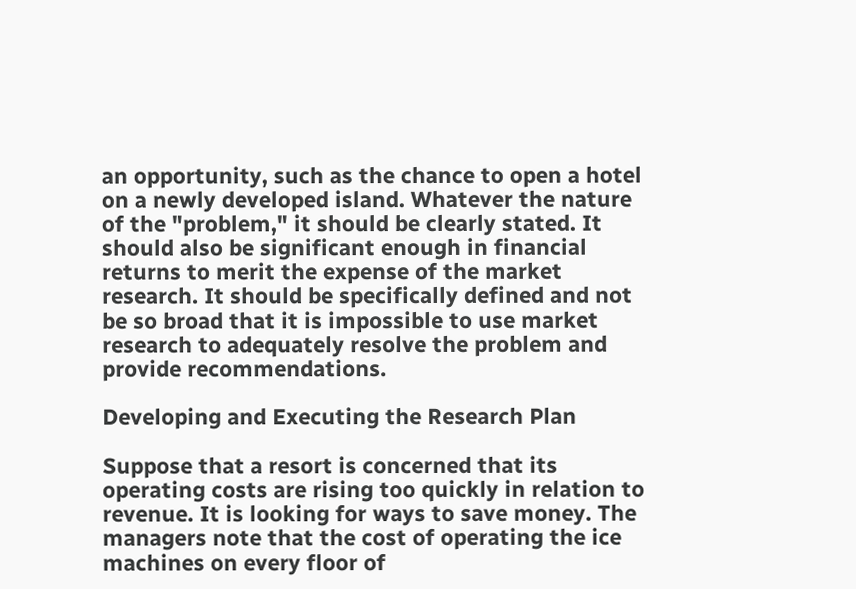an opportunity, such as the chance to open a hotel on a newly developed island. Whatever the nature of the "problem," it should be clearly stated. It should also be significant enough in financial returns to merit the expense of the market research. It should be specifically defined and not be so broad that it is impossible to use market research to adequately resolve the problem and provide recommendations.

Developing and Executing the Research Plan

Suppose that a resort is concerned that its operating costs are rising too quickly in relation to revenue. It is looking for ways to save money. The managers note that the cost of operating the ice machines on every floor of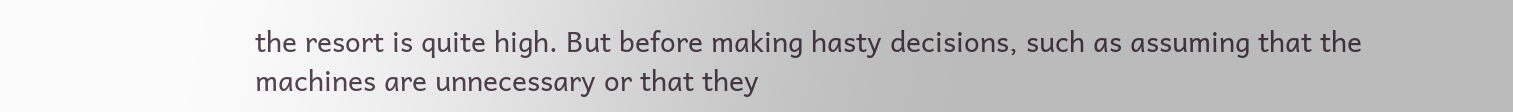the resort is quite high. But before making hasty decisions, such as assuming that the machines are unnecessary or that they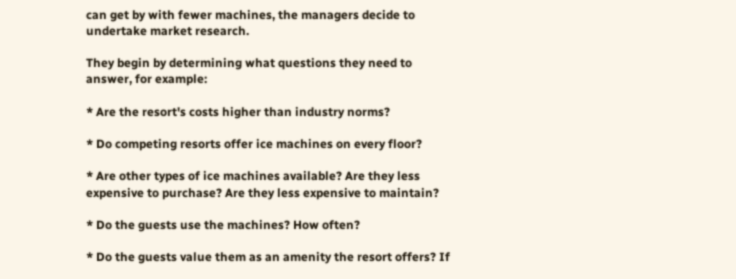can get by with fewer machines, the managers decide to undertake market research.

They begin by determining what questions they need to answer, for example:

* Are the resort's costs higher than industry norms?

* Do competing resorts offer ice machines on every floor?

* Are other types of ice machines available? Are they less expensive to purchase? Are they less expensive to maintain?

* Do the guests use the machines? How often?

* Do the guests value them as an amenity the resort offers? If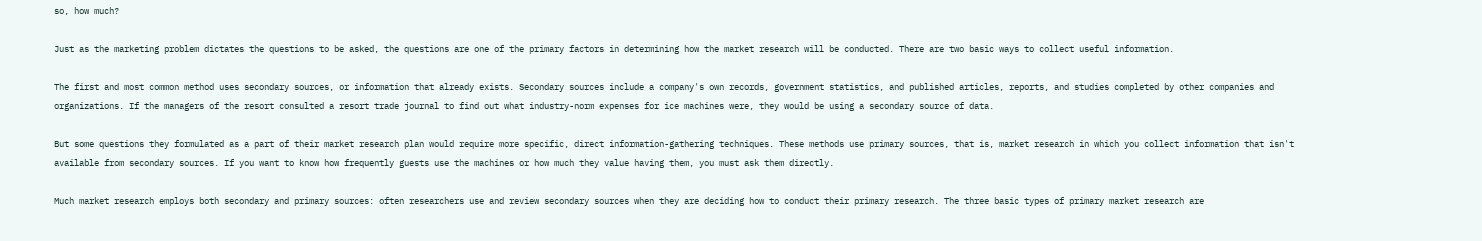so, how much?

Just as the marketing problem dictates the questions to be asked, the questions are one of the primary factors in determining how the market research will be conducted. There are two basic ways to collect useful information.

The first and most common method uses secondary sources, or information that already exists. Secondary sources include a company's own records, government statistics, and published articles, reports, and studies completed by other companies and organizations. If the managers of the resort consulted a resort trade journal to find out what industry-norm expenses for ice machines were, they would be using a secondary source of data.

But some questions they formulated as a part of their market research plan would require more specific, direct information-gathering techniques. These methods use primary sources, that is, market research in which you collect information that isn't available from secondary sources. If you want to know how frequently guests use the machines or how much they value having them, you must ask them directly.

Much market research employs both secondary and primary sources: often researchers use and review secondary sources when they are deciding how to conduct their primary research. The three basic types of primary market research are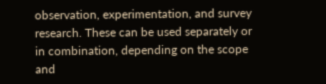observation, experimentation, and survey research. These can be used separately or in combination, depending on the scope and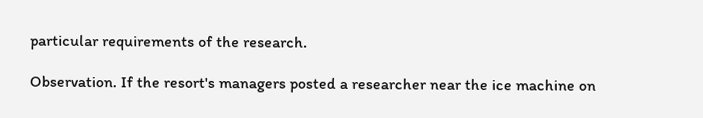particular requirements of the research.

Observation. If the resort's managers posted a researcher near the ice machine on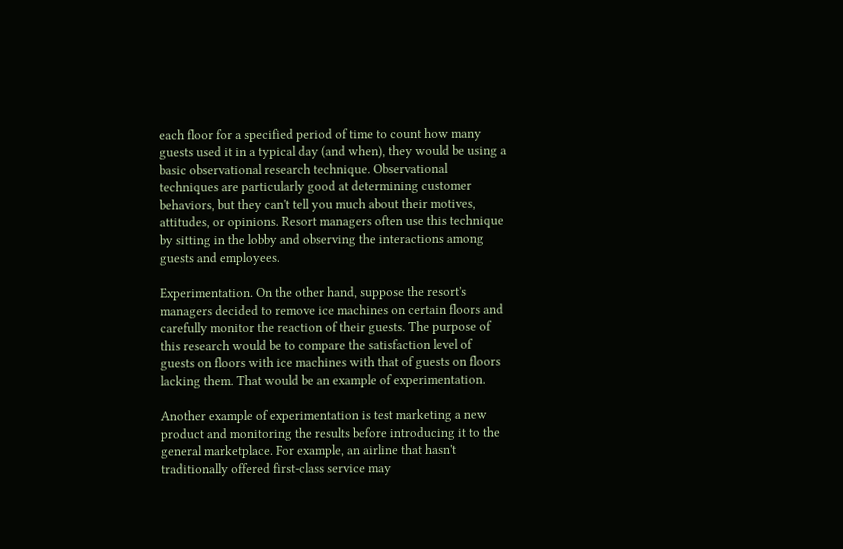each floor for a specified period of time to count how many guests used it in a typical day (and when), they would be using a basic observational research technique. Observational techniques are particularly good at determining customer behaviors, but they can't tell you much about their motives, attitudes, or opinions. Resort managers often use this technique by sitting in the lobby and observing the interactions among guests and employees.

Experimentation. On the other hand, suppose the resort's managers decided to remove ice machines on certain floors and carefully monitor the reaction of their guests. The purpose of this research would be to compare the satisfaction level of guests on floors with ice machines with that of guests on floors lacking them. That would be an example of experimentation.

Another example of experimentation is test marketing a new product and monitoring the results before introducing it to the general marketplace. For example, an airline that hasn't traditionally offered first-class service may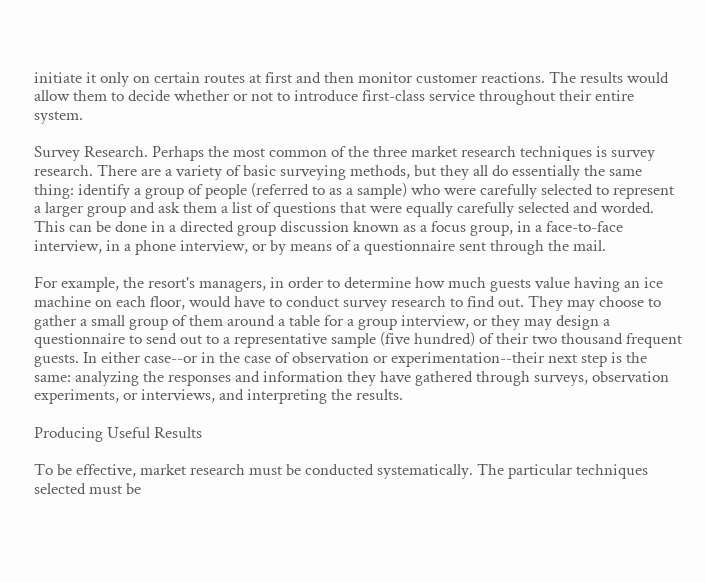initiate it only on certain routes at first and then monitor customer reactions. The results would allow them to decide whether or not to introduce first-class service throughout their entire system.

Survey Research. Perhaps the most common of the three market research techniques is survey research. There are a variety of basic surveying methods, but they all do essentially the same thing: identify a group of people (referred to as a sample) who were carefully selected to represent a larger group and ask them a list of questions that were equally carefully selected and worded. This can be done in a directed group discussion known as a focus group, in a face-to-face interview, in a phone interview, or by means of a questionnaire sent through the mail.

For example, the resort's managers, in order to determine how much guests value having an ice machine on each floor, would have to conduct survey research to find out. They may choose to gather a small group of them around a table for a group interview, or they may design a questionnaire to send out to a representative sample (five hundred) of their two thousand frequent guests. In either case--or in the case of observation or experimentation--their next step is the same: analyzing the responses and information they have gathered through surveys, observation experiments, or interviews, and interpreting the results.

Producing Useful Results

To be effective, market research must be conducted systematically. The particular techniques selected must be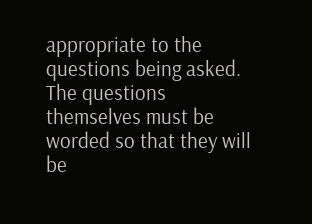appropriate to the questions being asked. The questions themselves must be worded so that they will be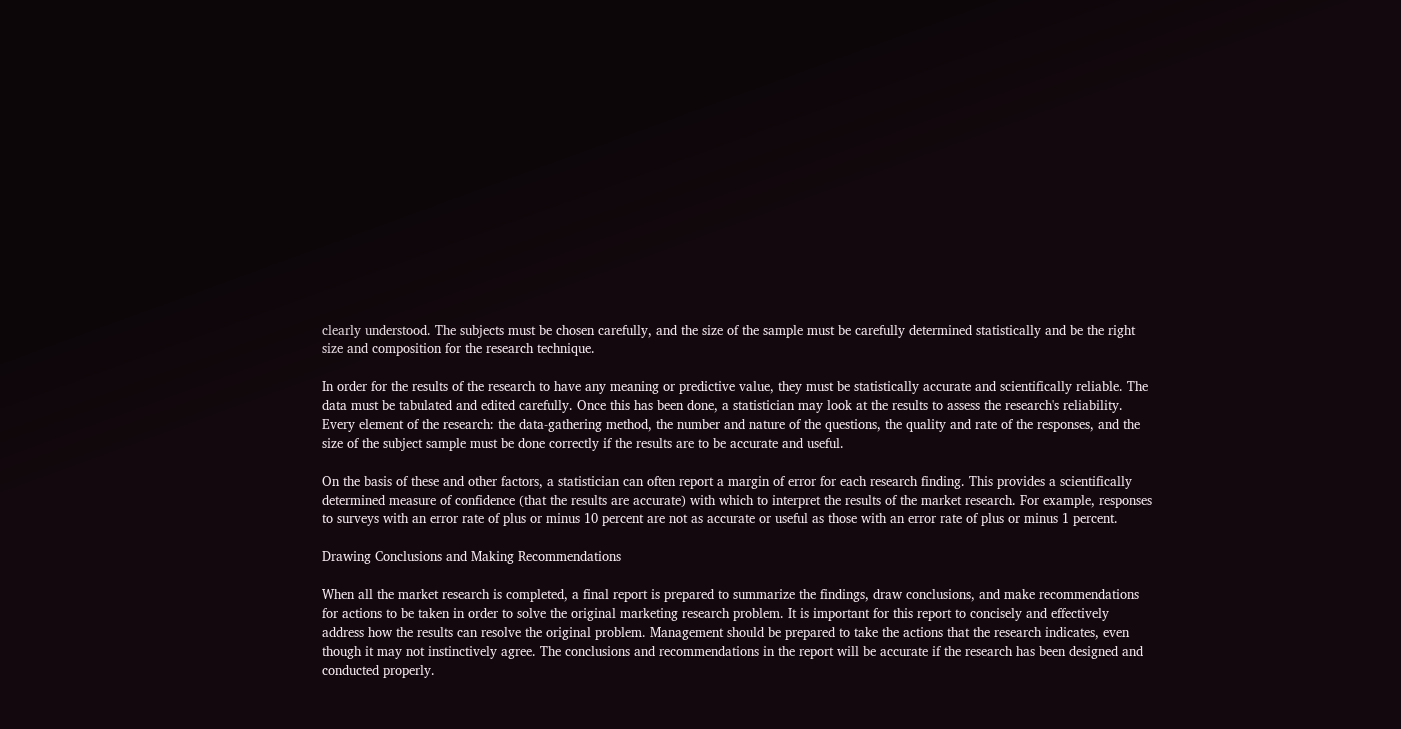clearly understood. The subjects must be chosen carefully, and the size of the sample must be carefully determined statistically and be the right size and composition for the research technique.

In order for the results of the research to have any meaning or predictive value, they must be statistically accurate and scientifically reliable. The data must be tabulated and edited carefully. Once this has been done, a statistician may look at the results to assess the research's reliability. Every element of the research: the data-gathering method, the number and nature of the questions, the quality and rate of the responses, and the size of the subject sample must be done correctly if the results are to be accurate and useful.

On the basis of these and other factors, a statistician can often report a margin of error for each research finding. This provides a scientifically determined measure of confidence (that the results are accurate) with which to interpret the results of the market research. For example, responses to surveys with an error rate of plus or minus 10 percent are not as accurate or useful as those with an error rate of plus or minus 1 percent.

Drawing Conclusions and Making Recommendations

When all the market research is completed, a final report is prepared to summarize the findings, draw conclusions, and make recommendations for actions to be taken in order to solve the original marketing research problem. It is important for this report to concisely and effectively address how the results can resolve the original problem. Management should be prepared to take the actions that the research indicates, even though it may not instinctively agree. The conclusions and recommendations in the report will be accurate if the research has been designed and conducted properly.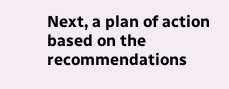Next, a plan of action based on the recommendations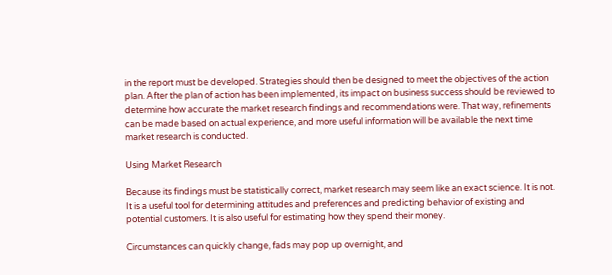in the report must be developed. Strategies should then be designed to meet the objectives of the action plan. After the plan of action has been implemented, its impact on business success should be reviewed to determine how accurate the market research findings and recommendations were. That way, refinements can be made based on actual experience, and more useful information will be available the next time market research is conducted.

Using Market Research

Because its findings must be statistically correct, market research may seem like an exact science. It is not. It is a useful tool for determining attitudes and preferences and predicting behavior of existing and potential customers. It is also useful for estimating how they spend their money.

Circumstances can quickly change, fads may pop up overnight, and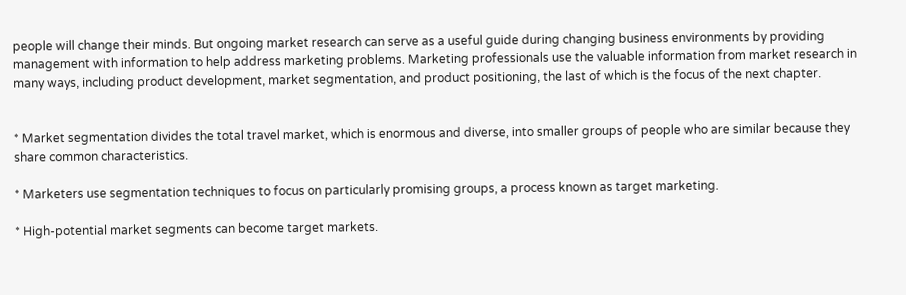people will change their minds. But ongoing market research can serve as a useful guide during changing business environments by providing management with information to help address marketing problems. Marketing professionals use the valuable information from market research in many ways, including product development, market segmentation, and product positioning, the last of which is the focus of the next chapter.


* Market segmentation divides the total travel market, which is enormous and diverse, into smaller groups of people who are similar because they share common characteristics.

* Marketers use segmentation techniques to focus on particularly promising groups, a process known as target marketing.

* High-potential market segments can become target markets.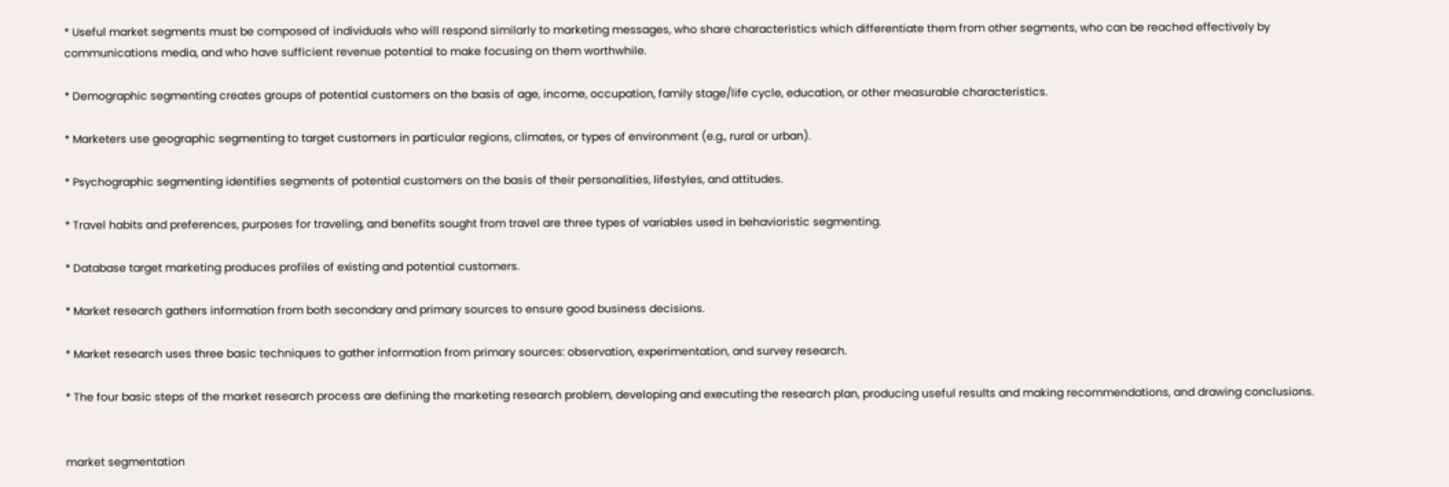* Useful market segments must be composed of individuals who will respond similarly to marketing messages, who share characteristics which differentiate them from other segments, who can be reached effectively by communications media, and who have sufficient revenue potential to make focusing on them worthwhile.

* Demographic segmenting creates groups of potential customers on the basis of age, income, occupation, family stage/life cycle, education, or other measurable characteristics.

* Marketers use geographic segmenting to target customers in particular regions, climates, or types of environment (e.g., rural or urban).

* Psychographic segmenting identifies segments of potential customers on the basis of their personalities, lifestyles, and attitudes.

* Travel habits and preferences, purposes for traveling, and benefits sought from travel are three types of variables used in behavioristic segmenting.

* Database target marketing produces profiles of existing and potential customers.

* Market research gathers information from both secondary and primary sources to ensure good business decisions.

* Market research uses three basic techniques to gather information from primary sources: observation, experimentation, and survey research.

* The four basic steps of the market research process are defining the marketing research problem, developing and executing the research plan, producing useful results and making recommendations, and drawing conclusions.


market segmentation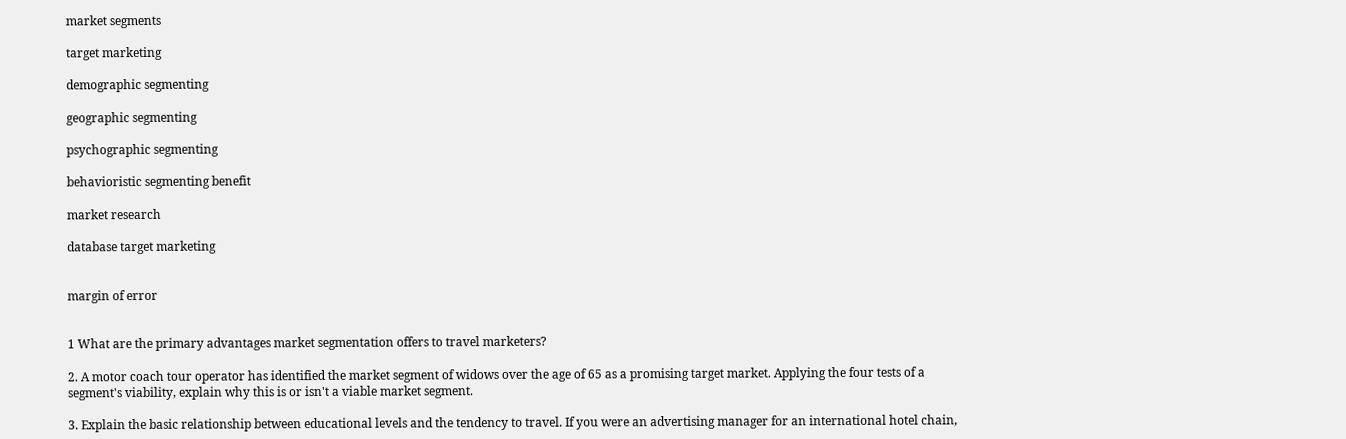market segments

target marketing

demographic segmenting

geographic segmenting

psychographic segmenting

behavioristic segmenting benefit

market research

database target marketing


margin of error


1 What are the primary advantages market segmentation offers to travel marketers?

2. A motor coach tour operator has identified the market segment of widows over the age of 65 as a promising target market. Applying the four tests of a segment's viability, explain why this is or isn't a viable market segment.

3. Explain the basic relationship between educational levels and the tendency to travel. If you were an advertising manager for an international hotel chain,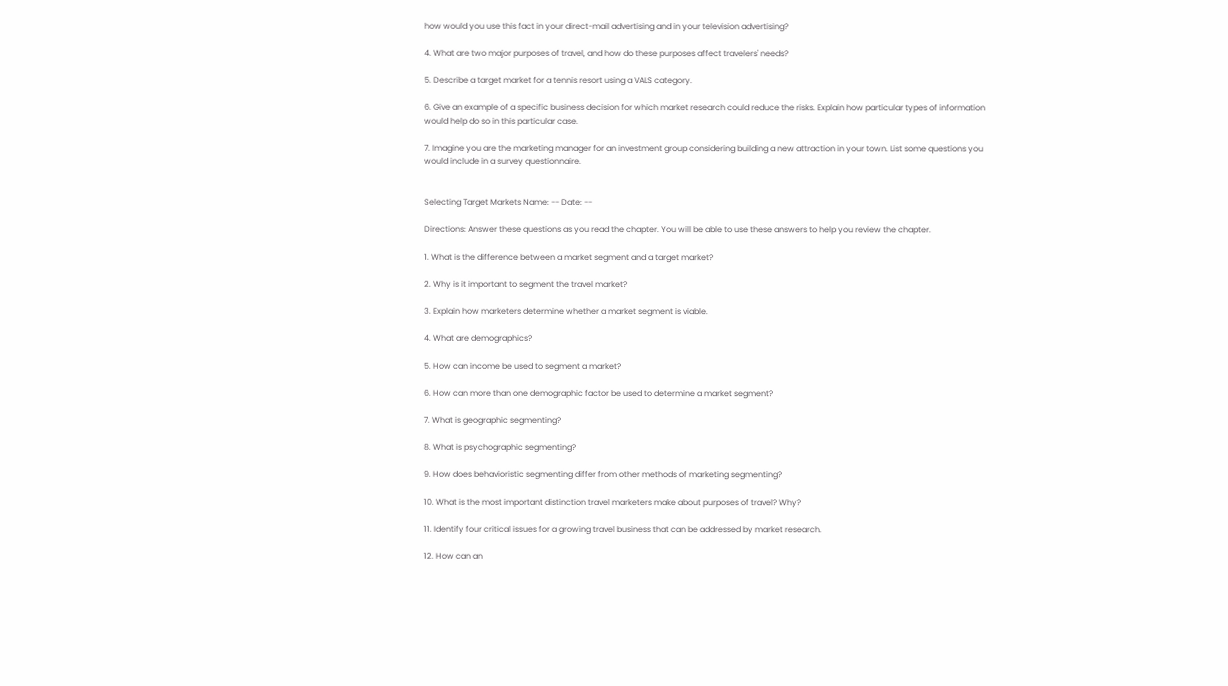how would you use this fact in your direct-mail advertising and in your television advertising?

4. What are two major purposes of travel, and how do these purposes affect travelers' needs?

5. Describe a target market for a tennis resort using a VALS category.

6. Give an example of a specific business decision for which market research could reduce the risks. Explain how particular types of information would help do so in this particular case.

7. Imagine you are the marketing manager for an investment group considering building a new attraction in your town. List some questions you would include in a survey questionnaire.


Selecting Target Markets Name: -- Date: --

Directions: Answer these questions as you read the chapter. You will be able to use these answers to help you review the chapter.

1. What is the difference between a market segment and a target market?

2. Why is it important to segment the travel market?

3. Explain how marketers determine whether a market segment is viable.

4. What are demographics?

5. How can income be used to segment a market?

6. How can more than one demographic factor be used to determine a market segment?

7. What is geographic segmenting?

8. What is psychographic segmenting?

9. How does behavioristic segmenting differ from other methods of marketing segmenting?

10. What is the most important distinction travel marketers make about purposes of travel? Why?

11. Identify four critical issues for a growing travel business that can be addressed by market research.

12. How can an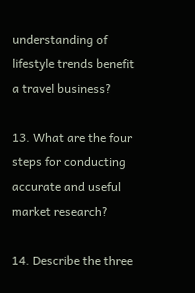understanding of lifestyle trends benefit a travel business?

13. What are the four steps for conducting accurate and useful market research?

14. Describe the three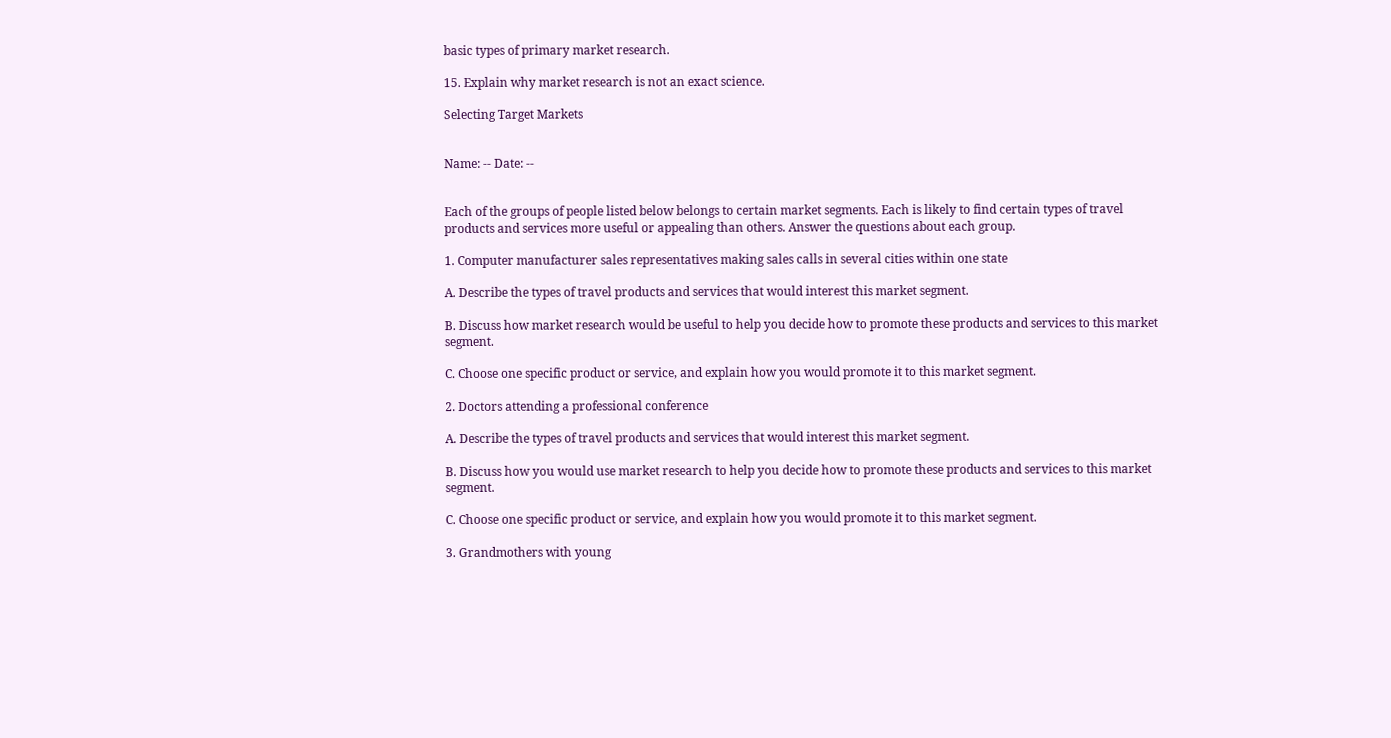basic types of primary market research.

15. Explain why market research is not an exact science.

Selecting Target Markets


Name: -- Date: --


Each of the groups of people listed below belongs to certain market segments. Each is likely to find certain types of travel products and services more useful or appealing than others. Answer the questions about each group.

1. Computer manufacturer sales representatives making sales calls in several cities within one state

A. Describe the types of travel products and services that would interest this market segment.

B. Discuss how market research would be useful to help you decide how to promote these products and services to this market segment.

C. Choose one specific product or service, and explain how you would promote it to this market segment.

2. Doctors attending a professional conference

A. Describe the types of travel products and services that would interest this market segment.

B. Discuss how you would use market research to help you decide how to promote these products and services to this market segment.

C. Choose one specific product or service, and explain how you would promote it to this market segment.

3. Grandmothers with young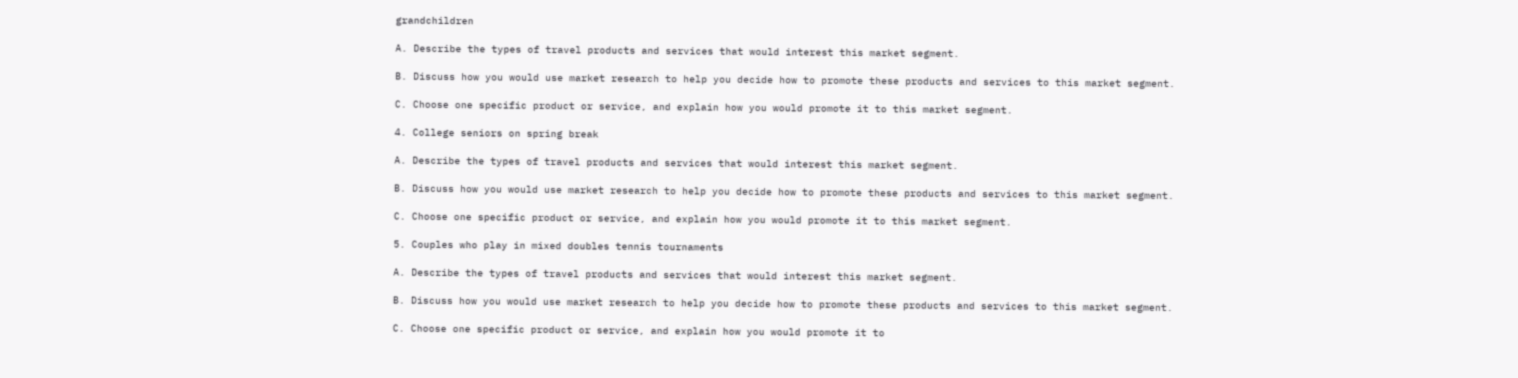grandchildren

A. Describe the types of travel products and services that would interest this market segment.

B. Discuss how you would use market research to help you decide how to promote these products and services to this market segment.

C. Choose one specific product or service, and explain how you would promote it to this market segment.

4. College seniors on spring break

A. Describe the types of travel products and services that would interest this market segment.

B. Discuss how you would use market research to help you decide how to promote these products and services to this market segment.

C. Choose one specific product or service, and explain how you would promote it to this market segment.

5. Couples who play in mixed doubles tennis tournaments

A. Describe the types of travel products and services that would interest this market segment.

B. Discuss how you would use market research to help you decide how to promote these products and services to this market segment.

C. Choose one specific product or service, and explain how you would promote it to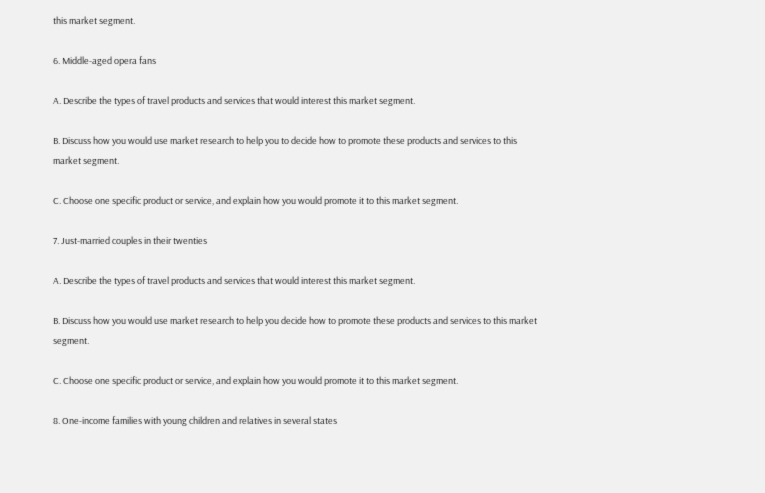this market segment.

6. Middle-aged opera fans

A. Describe the types of travel products and services that would interest this market segment.

B. Discuss how you would use market research to help you to decide how to promote these products and services to this market segment.

C. Choose one specific product or service, and explain how you would promote it to this market segment.

7. Just-married couples in their twenties

A. Describe the types of travel products and services that would interest this market segment.

B. Discuss how you would use market research to help you decide how to promote these products and services to this market segment.

C. Choose one specific product or service, and explain how you would promote it to this market segment.

8. One-income families with young children and relatives in several states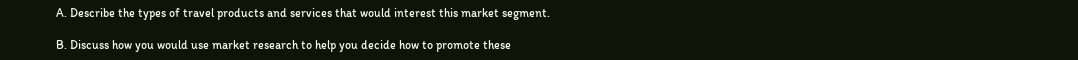A. Describe the types of travel products and services that would interest this market segment.

B. Discuss how you would use market research to help you decide how to promote these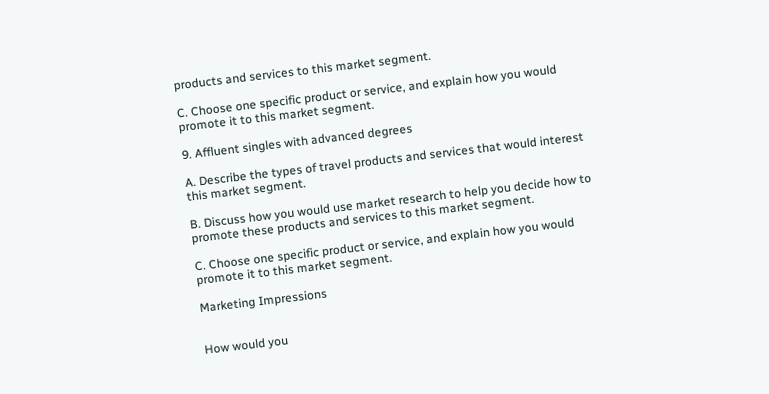products and services to this market segment.

C. Choose one specific product or service, and explain how you would promote it to this market segment.

9. Affluent singles with advanced degrees

A. Describe the types of travel products and services that would interest this market segment.

B. Discuss how you would use market research to help you decide how to promote these products and services to this market segment.

C. Choose one specific product or service, and explain how you would promote it to this market segment.

Marketing Impressions


How would you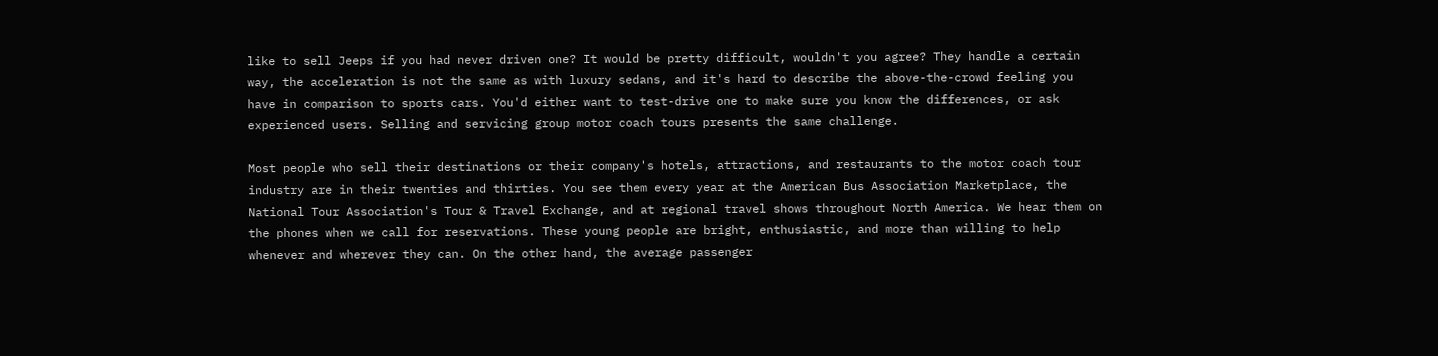like to sell Jeeps if you had never driven one? It would be pretty difficult, wouldn't you agree? They handle a certain way, the acceleration is not the same as with luxury sedans, and it's hard to describe the above-the-crowd feeling you have in comparison to sports cars. You'd either want to test-drive one to make sure you know the differences, or ask experienced users. Selling and servicing group motor coach tours presents the same challenge.

Most people who sell their destinations or their company's hotels, attractions, and restaurants to the motor coach tour industry are in their twenties and thirties. You see them every year at the American Bus Association Marketplace, the National Tour Association's Tour & Travel Exchange, and at regional travel shows throughout North America. We hear them on the phones when we call for reservations. These young people are bright, enthusiastic, and more than willing to help whenever and wherever they can. On the other hand, the average passenger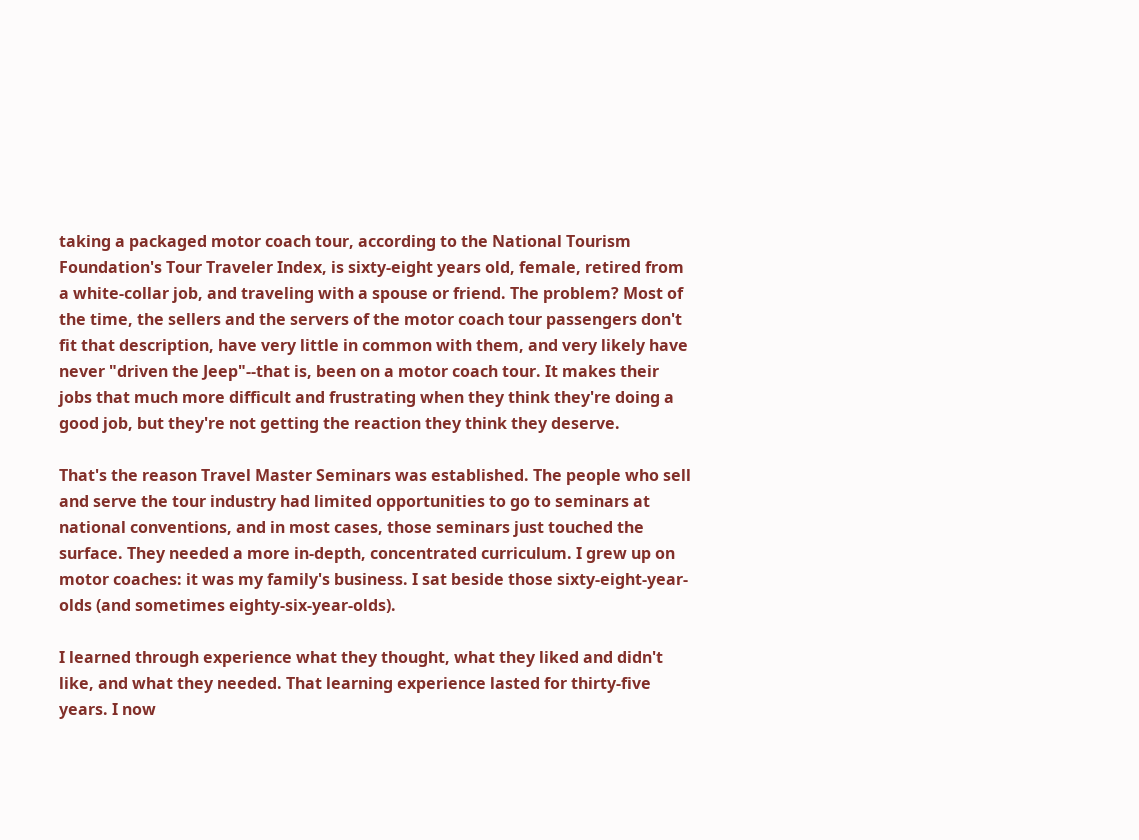taking a packaged motor coach tour, according to the National Tourism Foundation's Tour Traveler Index, is sixty-eight years old, female, retired from a white-collar job, and traveling with a spouse or friend. The problem? Most of the time, the sellers and the servers of the motor coach tour passengers don't fit that description, have very little in common with them, and very likely have never "driven the Jeep"--that is, been on a motor coach tour. It makes their jobs that much more difficult and frustrating when they think they're doing a good job, but they're not getting the reaction they think they deserve.

That's the reason Travel Master Seminars was established. The people who sell and serve the tour industry had limited opportunities to go to seminars at national conventions, and in most cases, those seminars just touched the surface. They needed a more in-depth, concentrated curriculum. I grew up on motor coaches: it was my family's business. I sat beside those sixty-eight-year-olds (and sometimes eighty-six-year-olds).

I learned through experience what they thought, what they liked and didn't like, and what they needed. That learning experience lasted for thirty-five years. I now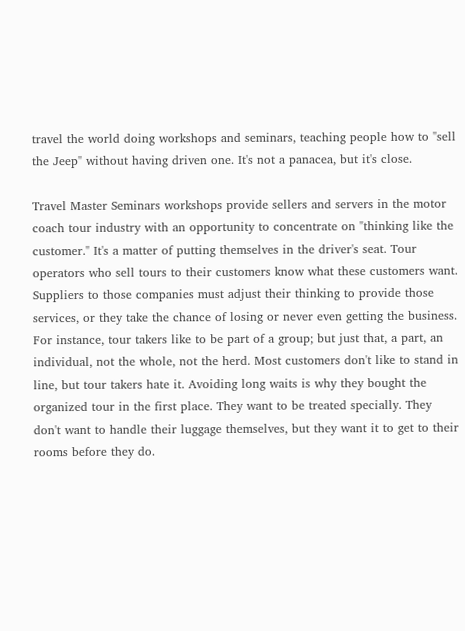travel the world doing workshops and seminars, teaching people how to "sell the Jeep" without having driven one. It's not a panacea, but it's close.

Travel Master Seminars workshops provide sellers and servers in the motor coach tour industry with an opportunity to concentrate on "thinking like the customer." It's a matter of putting themselves in the driver's seat. Tour operators who sell tours to their customers know what these customers want. Suppliers to those companies must adjust their thinking to provide those services, or they take the chance of losing or never even getting the business. For instance, tour takers like to be part of a group; but just that, a part, an individual, not the whole, not the herd. Most customers don't like to stand in line, but tour takers hate it. Avoiding long waits is why they bought the organized tour in the first place. They want to be treated specially. They don't want to handle their luggage themselves, but they want it to get to their rooms before they do.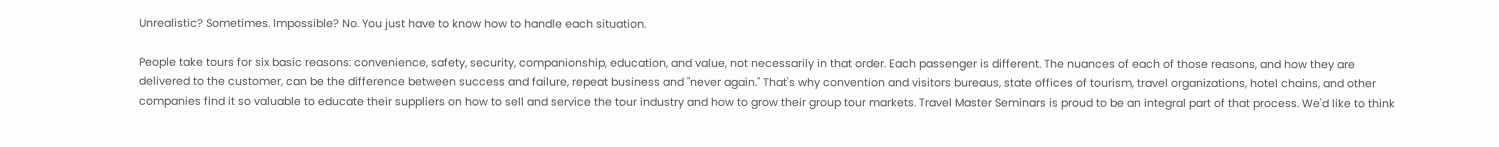Unrealistic? Sometimes. Impossible? No. You just have to know how to handle each situation.

People take tours for six basic reasons: convenience, safety, security, companionship, education, and value, not necessarily in that order. Each passenger is different. The nuances of each of those reasons, and how they are delivered to the customer, can be the difference between success and failure, repeat business and "never again." That's why convention and visitors bureaus, state offices of tourism, travel organizations, hotel chains, and other companies find it so valuable to educate their suppliers on how to sell and service the tour industry and how to grow their group tour markets. Travel Master Seminars is proud to be an integral part of that process. We'd like to think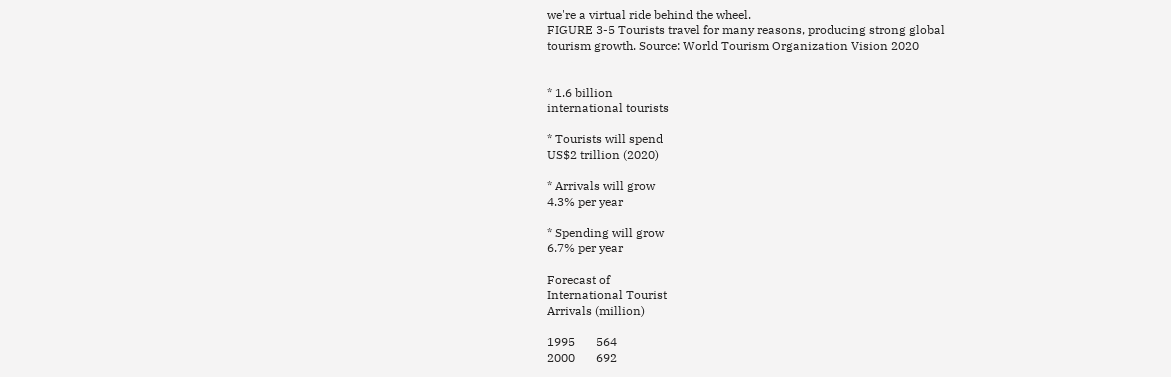we're a virtual ride behind the wheel.
FIGURE 3-5 Tourists travel for many reasons, producing strong global
tourism growth. Source: World Tourism Organization Vision 2020


* 1.6 billion
international tourists

* Tourists will spend
US$2 trillion (2020)

* Arrivals will grow
4.3% per year

* Spending will grow
6.7% per year

Forecast of
International Tourist
Arrivals (million)

1995       564
2000       692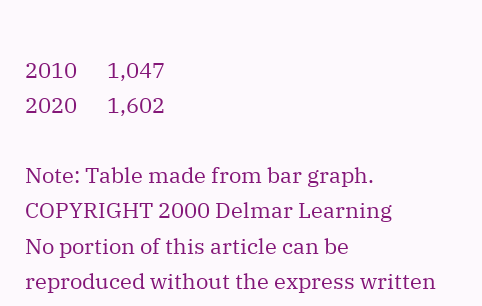2010      1,047
2020      1,602

Note: Table made from bar graph.
COPYRIGHT 2000 Delmar Learning
No portion of this article can be reproduced without the express written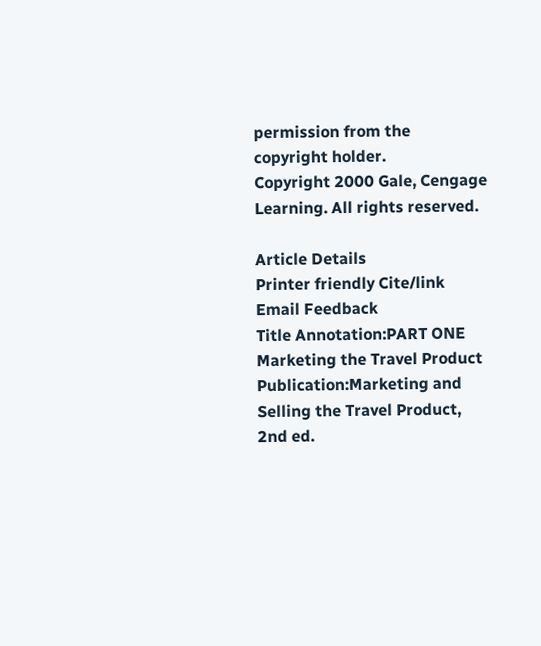permission from the copyright holder.
Copyright 2000 Gale, Cengage Learning. All rights reserved.

Article Details
Printer friendly Cite/link Email Feedback
Title Annotation:PART ONE Marketing the Travel Product
Publication:Marketing and Selling the Travel Product, 2nd ed.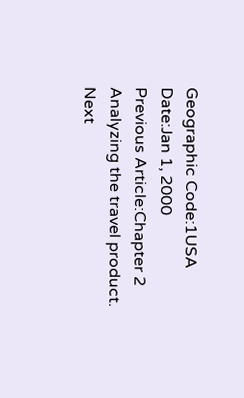Geographic Code:1USA
Date:Jan 1, 2000
Previous Article:Chapter 2 Analyzing the travel product.
Next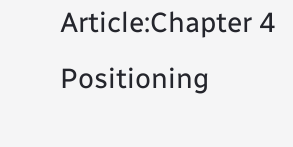Article:Chapter 4 Positioning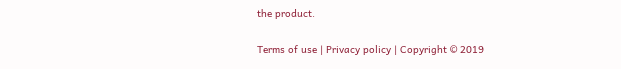the product.

Terms of use | Privacy policy | Copyright © 2019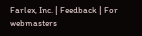Farlex, Inc. | Feedback | For webmasters